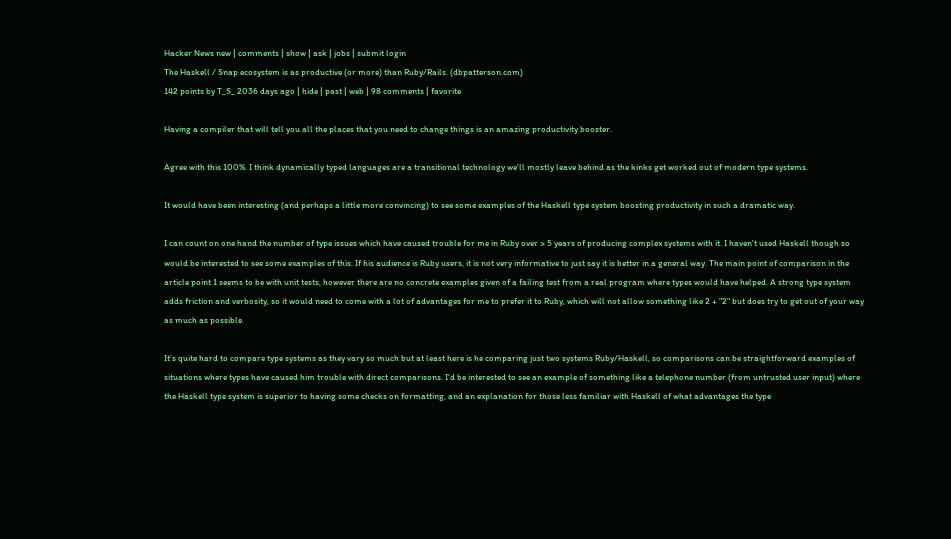Hacker News new | comments | show | ask | jobs | submit login
The Haskell / Snap ecosystem is as productive (or more) than Ruby/Rails. (dbpatterson.com)
142 points by T_S_ 2036 days ago | hide | past | web | 98 comments | favorite

Having a compiler that will tell you all the places that you need to change things is an amazing productivity booster.

Agree with this 100%. I think dynamically typed languages are a transitional technology we'll mostly leave behind as the kinks get worked out of modern type systems.

It would have been interesting (and perhaps a little more convincing) to see some examples of the Haskell type system boosting productivity in such a dramatic way.

I can count on one hand the number of type issues which have caused trouble for me in Ruby over > 5 years of producing complex systems with it. I haven't used Haskell though so would be interested to see some examples of this. If his audience is Ruby users, it is not very informative to just say it is better in a general way. The main point of comparison in the article point 1 seems to be with unit tests, however there are no concrete examples given of a failing test from a real program where types would have helped. A strong type system adds friction and verbosity, so it would need to come with a lot of advantages for me to prefer it to Ruby, which will not allow something like 2 + "2" but does try to get out of your way as much as possible.

It's quite hard to compare type systems as they vary so much but at least here is he comparing just two systems Ruby/Haskell, so comparisons can be straightforward examples of situations where types have caused him trouble with direct comparisons. I'd be interested to see an example of something like a telephone number (from untrusted user input) where the Haskell type system is superior to having some checks on formatting, and an explanation for those less familiar with Haskell of what advantages the type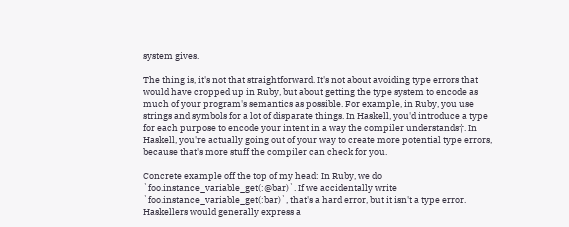system gives.

The thing is, it's not that straightforward. It's not about avoiding type errors that would have cropped up in Ruby, but about getting the type system to encode as much of your program's semantics as possible. For example, in Ruby, you use strings and symbols for a lot of disparate things. In Haskell, you'd introduce a type for each purpose to encode your intent in a way the compiler understands†. In Haskell, you're actually going out of your way to create more potential type errors, because that's more stuff the compiler can check for you.

Concrete example off the top of my head: In Ruby, we do `foo.instance_variable_get(:@bar)`. If we accidentally write `foo.instance_variable_get(:bar)`, that's a hard error, but it isn't a type error. Haskellers would generally express a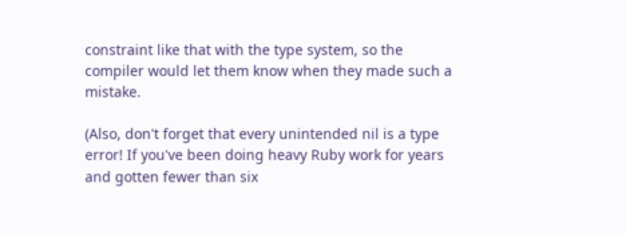constraint like that with the type system, so the compiler would let them know when they made such a mistake.

(Also, don't forget that every unintended nil is a type error! If you've been doing heavy Ruby work for years and gotten fewer than six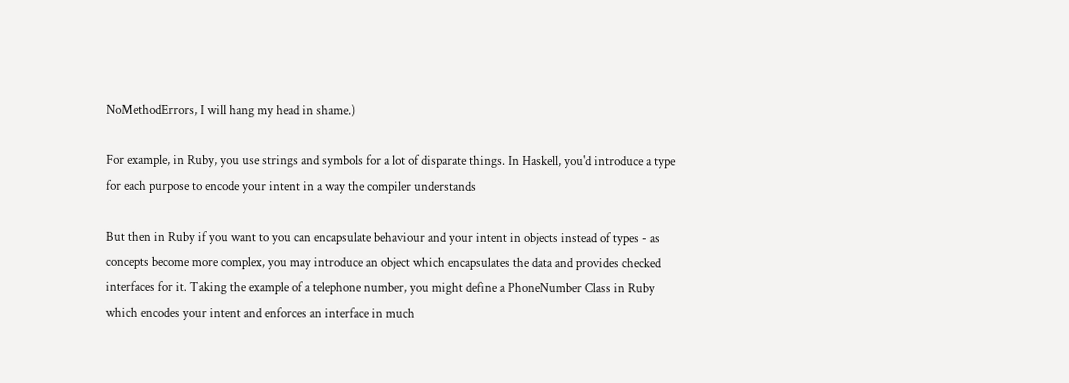NoMethodErrors, I will hang my head in shame.)

For example, in Ruby, you use strings and symbols for a lot of disparate things. In Haskell, you'd introduce a type for each purpose to encode your intent in a way the compiler understands

But then in Ruby if you want to you can encapsulate behaviour and your intent in objects instead of types - as concepts become more complex, you may introduce an object which encapsulates the data and provides checked interfaces for it. Taking the example of a telephone number, you might define a PhoneNumber Class in Ruby which encodes your intent and enforces an interface in much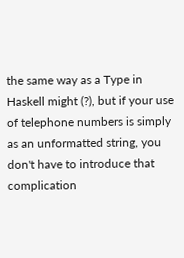the same way as a Type in Haskell might (?), but if your use of telephone numbers is simply as an unformatted string, you don't have to introduce that complication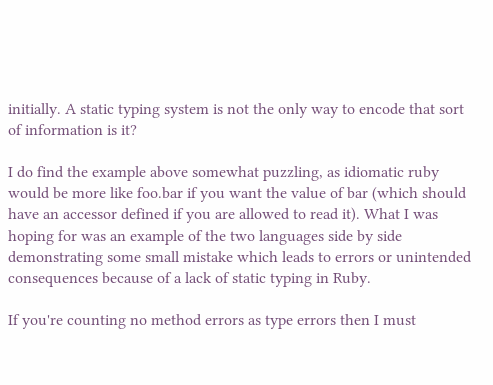initially. A static typing system is not the only way to encode that sort of information is it?

I do find the example above somewhat puzzling, as idiomatic ruby would be more like foo.bar if you want the value of bar (which should have an accessor defined if you are allowed to read it). What I was hoping for was an example of the two languages side by side demonstrating some small mistake which leads to errors or unintended consequences because of a lack of static typing in Ruby.

If you're counting no method errors as type errors then I must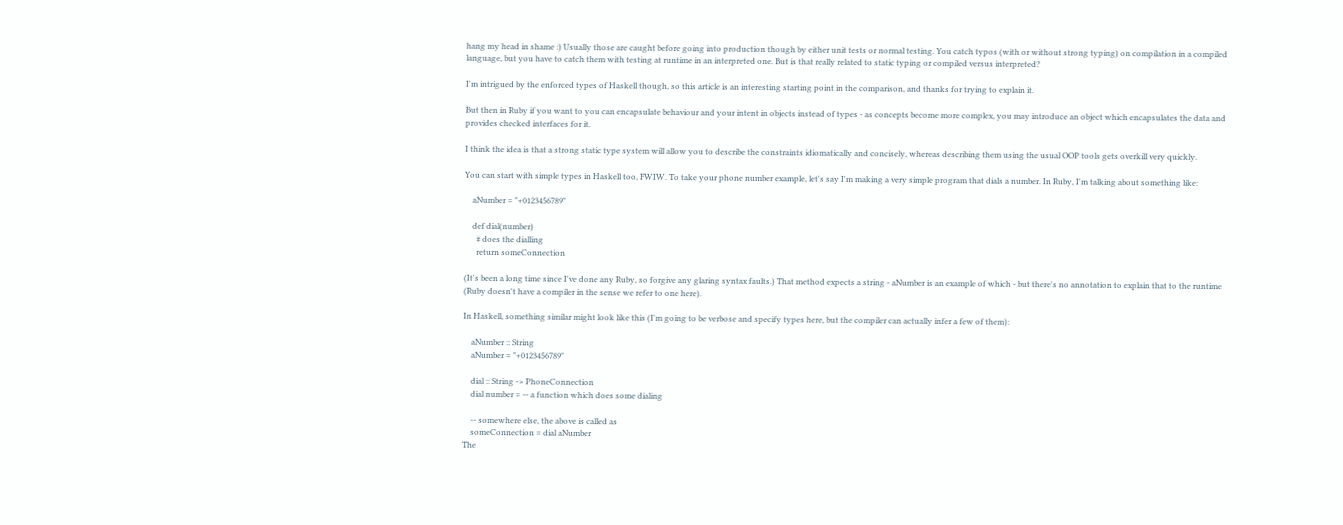hang my head in shame :) Usually those are caught before going into production though by either unit tests or normal testing. You catch typos (with or without strong typing) on compilation in a compiled language, but you have to catch them with testing at runtime in an interpreted one. But is that really related to static typing or compiled versus interpreted?

I'm intrigued by the enforced types of Haskell though, so this article is an interesting starting point in the comparison, and thanks for trying to explain it.

But then in Ruby if you want to you can encapsulate behaviour and your intent in objects instead of types - as concepts become more complex, you may introduce an object which encapsulates the data and provides checked interfaces for it.

I think the idea is that a strong static type system will allow you to describe the constraints idiomatically and concisely, whereas describing them using the usual OOP tools gets overkill very quickly.

You can start with simple types in Haskell too, FWIW. To take your phone number example, let's say I'm making a very simple program that dials a number. In Ruby, I'm talking about something like:

    aNumber = "+0123456789"

    def dial(number)
      # does the dialling
      return someConnection

(It's been a long time since I've done any Ruby, so forgive any glaring syntax faults.) That method expects a string - aNumber is an example of which - but there's no annotation to explain that to the runtime (Ruby doesn't have a compiler in the sense we refer to one here).

In Haskell, something similar might look like this (I'm going to be verbose and specify types here, but the compiler can actually infer a few of them):

    aNumber :: String
    aNumber = "+0123456789"

    dial :: String -> PhoneConnection
    dial number = -- a function which does some dialing

    -- somewhere else, the above is called as
    someConnection = dial aNumber
The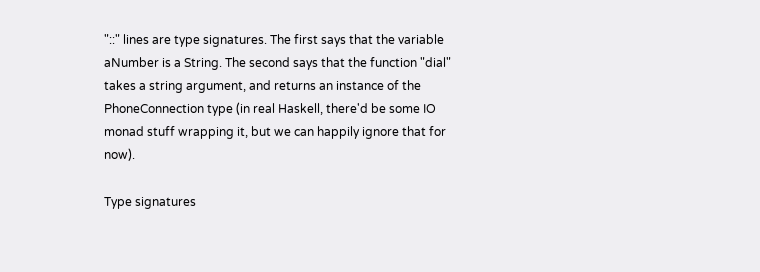"::" lines are type signatures. The first says that the variable aNumber is a String. The second says that the function "dial" takes a string argument, and returns an instance of the PhoneConnection type (in real Haskell, there'd be some IO monad stuff wrapping it, but we can happily ignore that for now).

Type signatures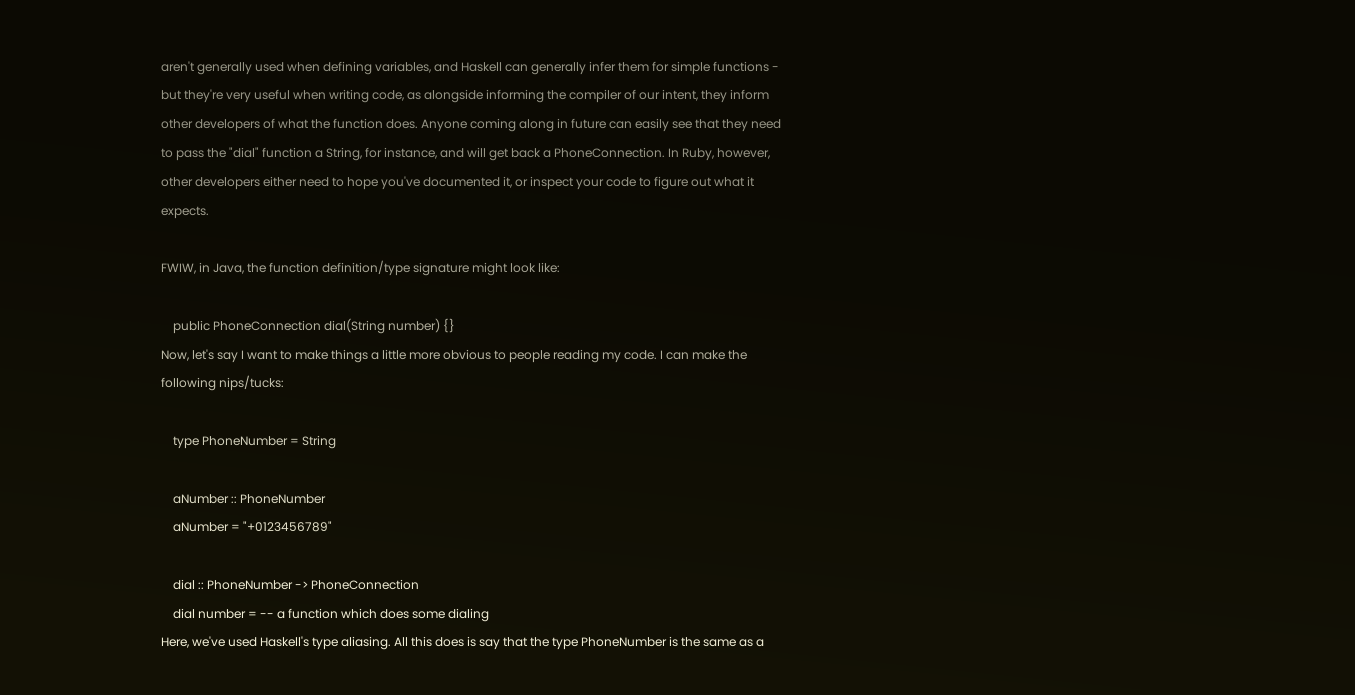aren't generally used when defining variables, and Haskell can generally infer them for simple functions - but they're very useful when writing code, as alongside informing the compiler of our intent, they inform other developers of what the function does. Anyone coming along in future can easily see that they need to pass the "dial" function a String, for instance, and will get back a PhoneConnection. In Ruby, however, other developers either need to hope you've documented it, or inspect your code to figure out what it expects.

FWIW, in Java, the function definition/type signature might look like:

    public PhoneConnection dial(String number) {}
Now, let's say I want to make things a little more obvious to people reading my code. I can make the following nips/tucks:

    type PhoneNumber = String

    aNumber :: PhoneNumber
    aNumber = "+0123456789"

    dial :: PhoneNumber -> PhoneConnection
    dial number = -- a function which does some dialing
Here, we've used Haskell's type aliasing. All this does is say that the type PhoneNumber is the same as a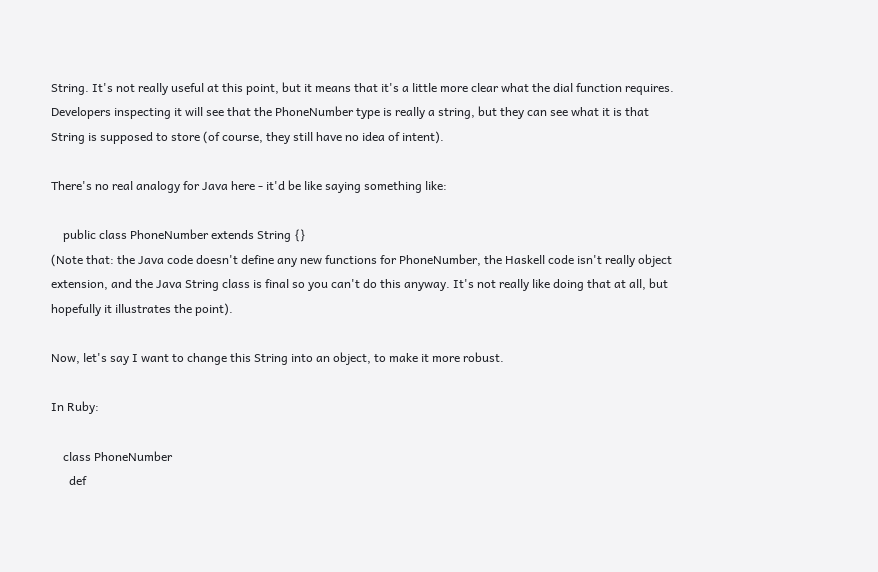String. It's not really useful at this point, but it means that it's a little more clear what the dial function requires. Developers inspecting it will see that the PhoneNumber type is really a string, but they can see what it is that String is supposed to store (of course, they still have no idea of intent).

There's no real analogy for Java here - it'd be like saying something like:

    public class PhoneNumber extends String {}
(Note that: the Java code doesn't define any new functions for PhoneNumber, the Haskell code isn't really object extension, and the Java String class is final so you can't do this anyway. It's not really like doing that at all, but hopefully it illustrates the point).

Now, let's say I want to change this String into an object, to make it more robust.

In Ruby:

    class PhoneNumber
      def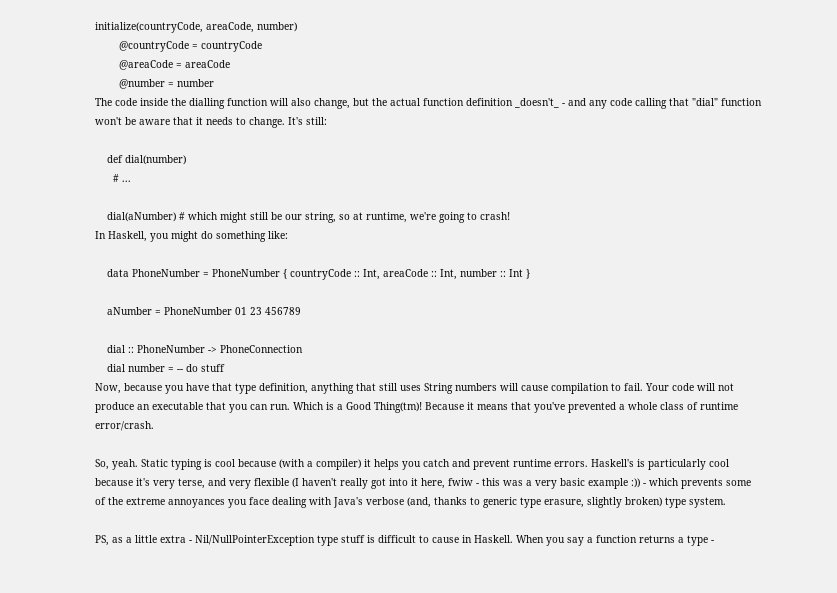initialize(countryCode, areaCode, number)
        @countryCode = countryCode
        @areaCode = areaCode
        @number = number
The code inside the dialling function will also change, but the actual function definition _doesn't_ - and any code calling that "dial" function won't be aware that it needs to change. It's still:

    def dial(number)
      # ...

    dial(aNumber) # which might still be our string, so at runtime, we're going to crash!
In Haskell, you might do something like:

    data PhoneNumber = PhoneNumber { countryCode :: Int, areaCode :: Int, number :: Int }

    aNumber = PhoneNumber 01 23 456789

    dial :: PhoneNumber -> PhoneConnection
    dial number = -- do stuff
Now, because you have that type definition, anything that still uses String numbers will cause compilation to fail. Your code will not produce an executable that you can run. Which is a Good Thing(tm)! Because it means that you've prevented a whole class of runtime error/crash.

So, yeah. Static typing is cool because (with a compiler) it helps you catch and prevent runtime errors. Haskell's is particularly cool because it's very terse, and very flexible (I haven't really got into it here, fwiw - this was a very basic example :)) - which prevents some of the extreme annoyances you face dealing with Java's verbose (and, thanks to generic type erasure, slightly broken) type system.

PS, as a little extra - Nil/NullPointerException type stuff is difficult to cause in Haskell. When you say a function returns a type -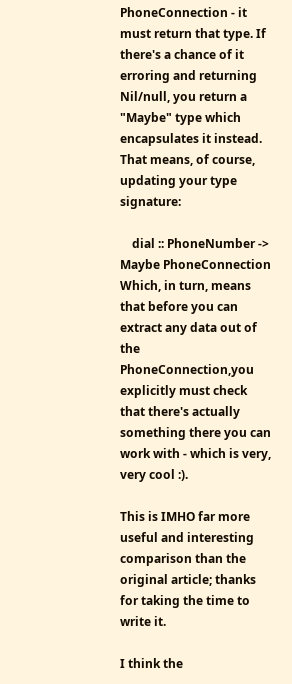PhoneConnection - it must return that type. If there's a chance of it erroring and returning Nil/null, you return a "Maybe" type which encapsulates it instead. That means, of course, updating your type signature:

    dial :: PhoneNumber -> Maybe PhoneConnection
Which, in turn, means that before you can extract any data out of the PhoneConnection,you explicitly must check that there's actually something there you can work with - which is very, very cool :).

This is IMHO far more useful and interesting comparison than the original article; thanks for taking the time to write it.

I think the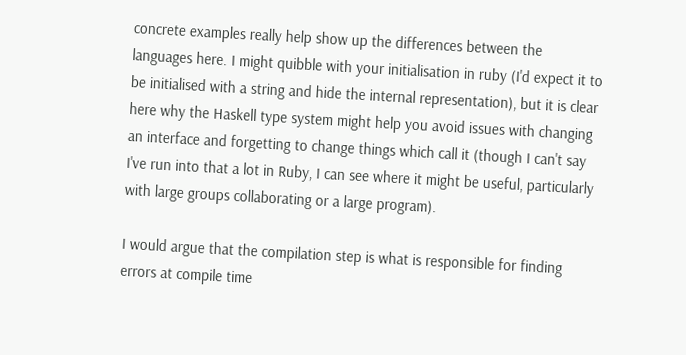concrete examples really help show up the differences between the languages here. I might quibble with your initialisation in ruby (I'd expect it to be initialised with a string and hide the internal representation), but it is clear here why the Haskell type system might help you avoid issues with changing an interface and forgetting to change things which call it (though I can't say I've run into that a lot in Ruby, I can see where it might be useful, particularly with large groups collaborating or a large program).

I would argue that the compilation step is what is responsible for finding errors at compile time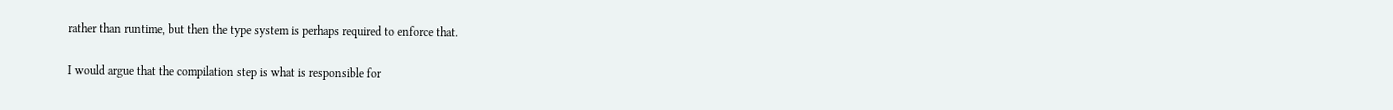rather than runtime, but then the type system is perhaps required to enforce that.

I would argue that the compilation step is what is responsible for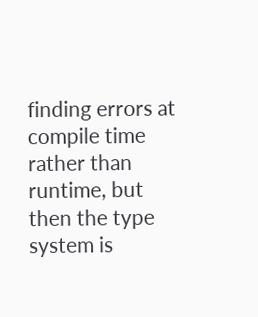finding errors at compile time rather than runtime, but then the type system is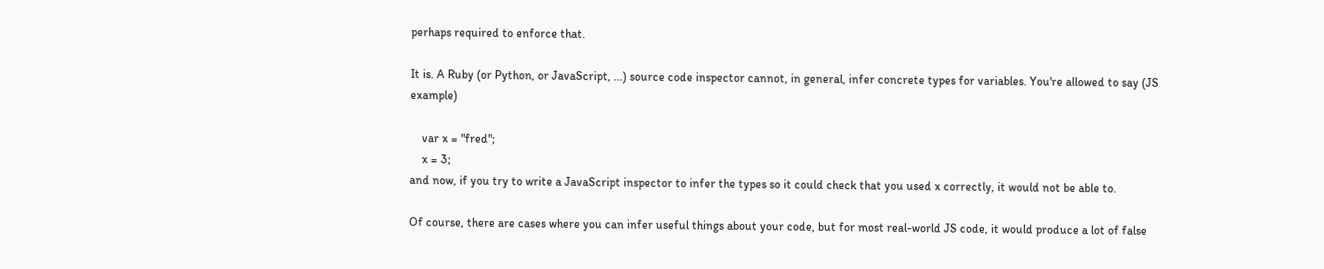perhaps required to enforce that.

It is. A Ruby (or Python, or JavaScript, ...) source code inspector cannot, in general, infer concrete types for variables. You're allowed to say (JS example)

    var x = "fred";
    x = 3;
and now, if you try to write a JavaScript inspector to infer the types so it could check that you used x correctly, it would not be able to.

Of course, there are cases where you can infer useful things about your code, but for most real-world JS code, it would produce a lot of false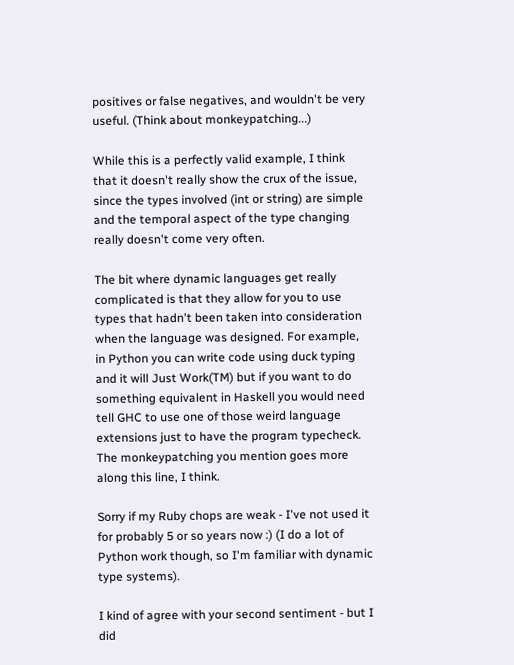positives or false negatives, and wouldn't be very useful. (Think about monkeypatching...)

While this is a perfectly valid example, I think that it doesn't really show the crux of the issue, since the types involved (int or string) are simple and the temporal aspect of the type changing really doesn't come very often.

The bit where dynamic languages get really complicated is that they allow for you to use types that hadn't been taken into consideration when the language was designed. For example, in Python you can write code using duck typing and it will Just Work(TM) but if you want to do something equivalent in Haskell you would need tell GHC to use one of those weird language extensions just to have the program typecheck. The monkeypatching you mention goes more along this line, I think.

Sorry if my Ruby chops are weak - I've not used it for probably 5 or so years now :) (I do a lot of Python work though, so I'm familiar with dynamic type systems).

I kind of agree with your second sentiment - but I did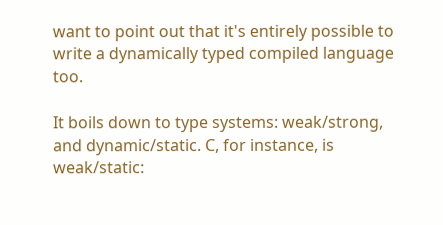want to point out that it's entirely possible to write a dynamically typed compiled language too.

It boils down to type systems: weak/strong, and dynamic/static. C, for instance, is weak/static: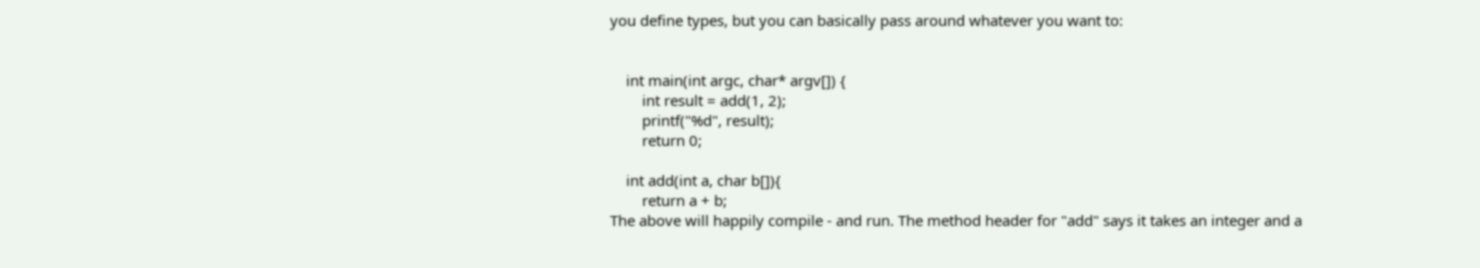you define types, but you can basically pass around whatever you want to:


    int main(int argc, char* argv[]) {
        int result = add(1, 2);
        printf("%d", result);
        return 0;

    int add(int a, char b[]){
        return a + b;
The above will happily compile - and run. The method header for "add" says it takes an integer and a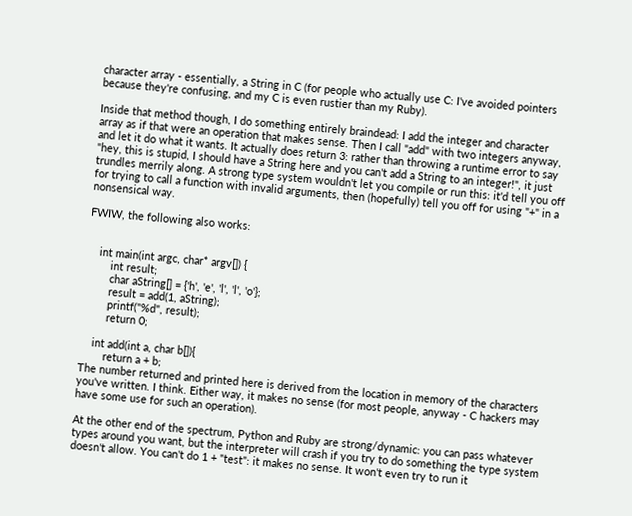character array - essentially, a String in C (for people who actually use C: I've avoided pointers because they're confusing, and my C is even rustier than my Ruby).

Inside that method though, I do something entirely braindead: I add the integer and character array as if that were an operation that makes sense. Then I call "add" with two integers anyway, and let it do what it wants. It actually does return 3: rather than throwing a runtime error to say "hey, this is stupid, I should have a String here and you can't add a String to an integer!", it just trundles merrily along. A strong type system wouldn't let you compile or run this: it'd tell you off for trying to call a function with invalid arguments, then (hopefully) tell you off for using "+" in a nonsensical way.

FWIW, the following also works:


    int main(int argc, char* argv[]) {
        int result;
        char aString[] = {'h', 'e', 'l', 'l', 'o'};
        result = add(1, aString);
        printf("%d", result);
        return 0;

    int add(int a, char b[]){
        return a + b;
The number returned and printed here is derived from the location in memory of the characters you've written. I think. Either way, it makes no sense (for most people, anyway - C hackers may have some use for such an operation).

At the other end of the spectrum, Python and Ruby are strong/dynamic: you can pass whatever types around you want, but the interpreter will crash if you try to do something the type system doesn't allow. You can't do 1 + "test": it makes no sense. It won't even try to run it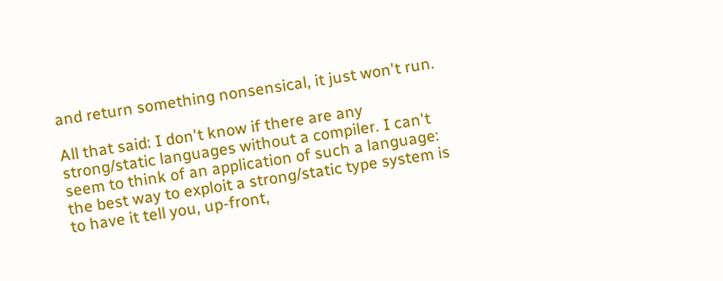and return something nonsensical, it just won't run.

All that said: I don't know if there are any strong/static languages without a compiler. I can't seem to think of an application of such a language: the best way to exploit a strong/static type system is to have it tell you, up-front,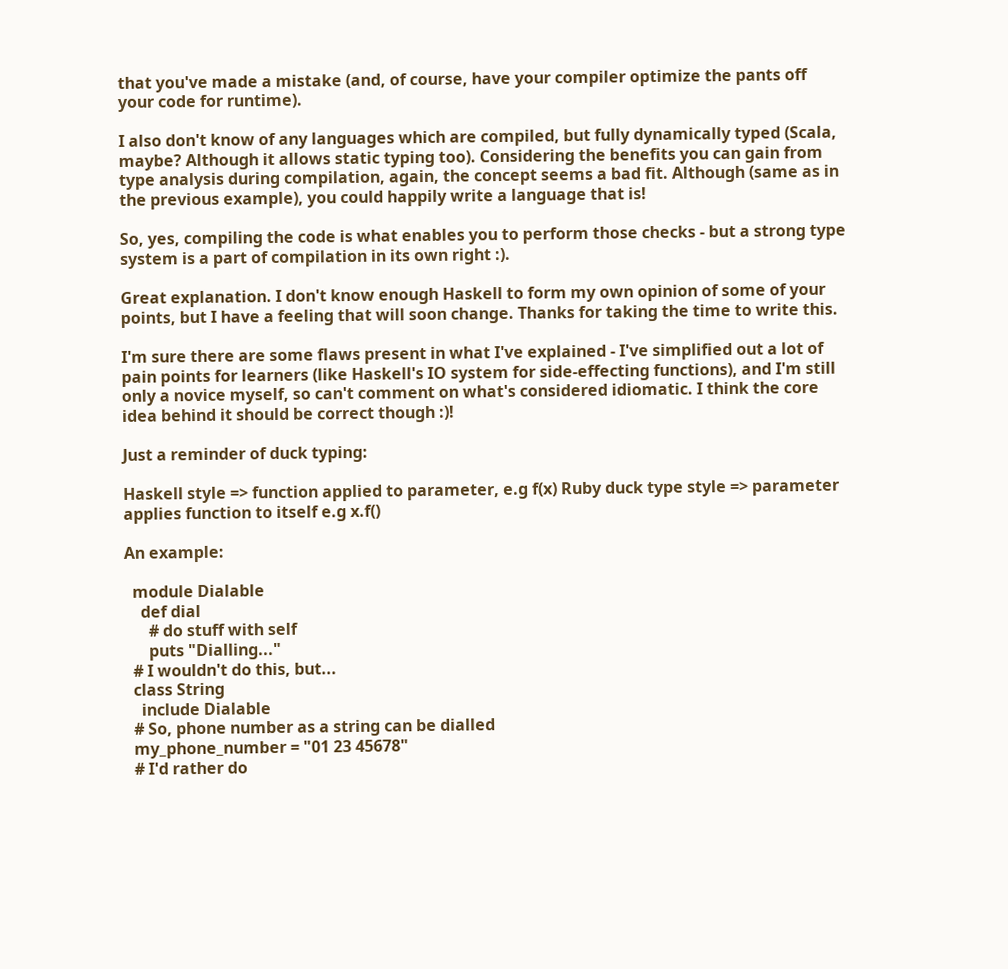that you've made a mistake (and, of course, have your compiler optimize the pants off your code for runtime).

I also don't know of any languages which are compiled, but fully dynamically typed (Scala, maybe? Although it allows static typing too). Considering the benefits you can gain from type analysis during compilation, again, the concept seems a bad fit. Although (same as in the previous example), you could happily write a language that is!

So, yes, compiling the code is what enables you to perform those checks - but a strong type system is a part of compilation in its own right :).

Great explanation. I don't know enough Haskell to form my own opinion of some of your points, but I have a feeling that will soon change. Thanks for taking the time to write this.

I'm sure there are some flaws present in what I've explained - I've simplified out a lot of pain points for learners (like Haskell's IO system for side-effecting functions), and I'm still only a novice myself, so can't comment on what's considered idiomatic. I think the core idea behind it should be correct though :)!

Just a reminder of duck typing:

Haskell style => function applied to parameter, e.g f(x) Ruby duck type style => parameter applies function to itself e.g x.f()

An example:

  module Dialable
    def dial
      # do stuff with self
      puts "Dialling..."
  # I wouldn't do this, but...
  class String
    include Dialable
  # So, phone number as a string can be dialled
  my_phone_number = "01 23 45678"
  # I'd rather do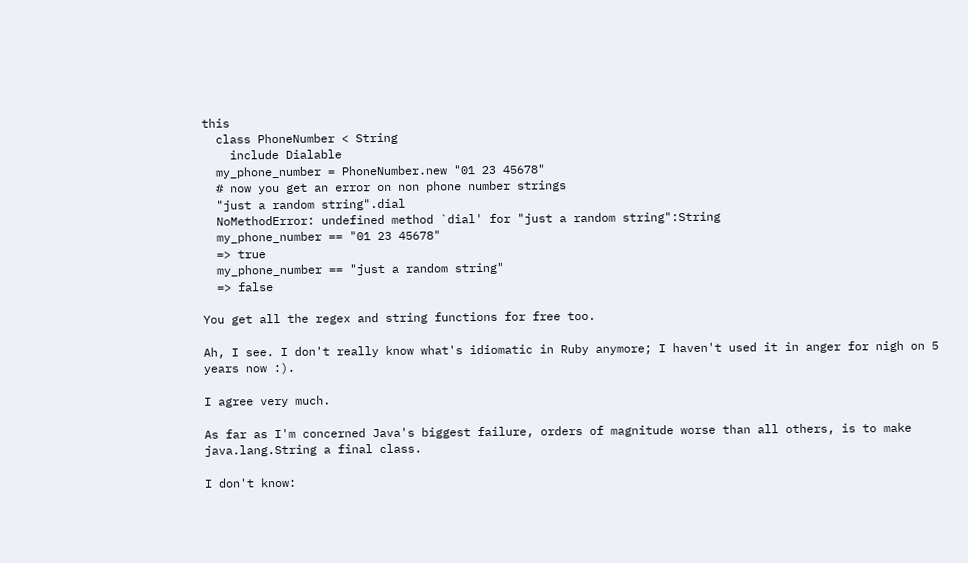this
  class PhoneNumber < String
    include Dialable
  my_phone_number = PhoneNumber.new "01 23 45678"
  # now you get an error on non phone number strings
  "just a random string".dial
  NoMethodError: undefined method `dial' for "just a random string":String
  my_phone_number == "01 23 45678"
  => true
  my_phone_number == "just a random string"
  => false

You get all the regex and string functions for free too.

Ah, I see. I don't really know what's idiomatic in Ruby anymore; I haven't used it in anger for nigh on 5 years now :).

I agree very much.

As far as I'm concerned Java's biggest failure, orders of magnitude worse than all others, is to make java.lang.String a final class.

I don't know: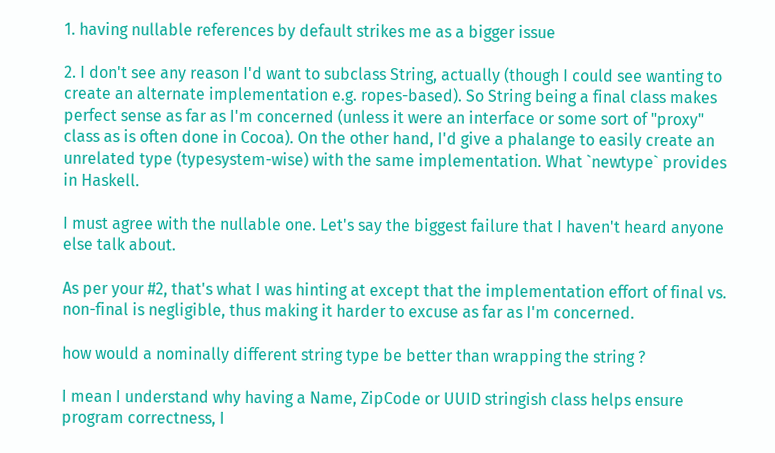1. having nullable references by default strikes me as a bigger issue

2. I don't see any reason I'd want to subclass String, actually (though I could see wanting to create an alternate implementation e.g. ropes-based). So String being a final class makes perfect sense as far as I'm concerned (unless it were an interface or some sort of "proxy" class as is often done in Cocoa). On the other hand, I'd give a phalange to easily create an unrelated type (typesystem-wise) with the same implementation. What `newtype` provides in Haskell.

I must agree with the nullable one. Let's say the biggest failure that I haven't heard anyone else talk about.

As per your #2, that's what I was hinting at except that the implementation effort of final vs. non-final is negligible, thus making it harder to excuse as far as I'm concerned.

how would a nominally different string type be better than wrapping the string ?

I mean I understand why having a Name, ZipCode or UUID stringish class helps ensure program correctness, I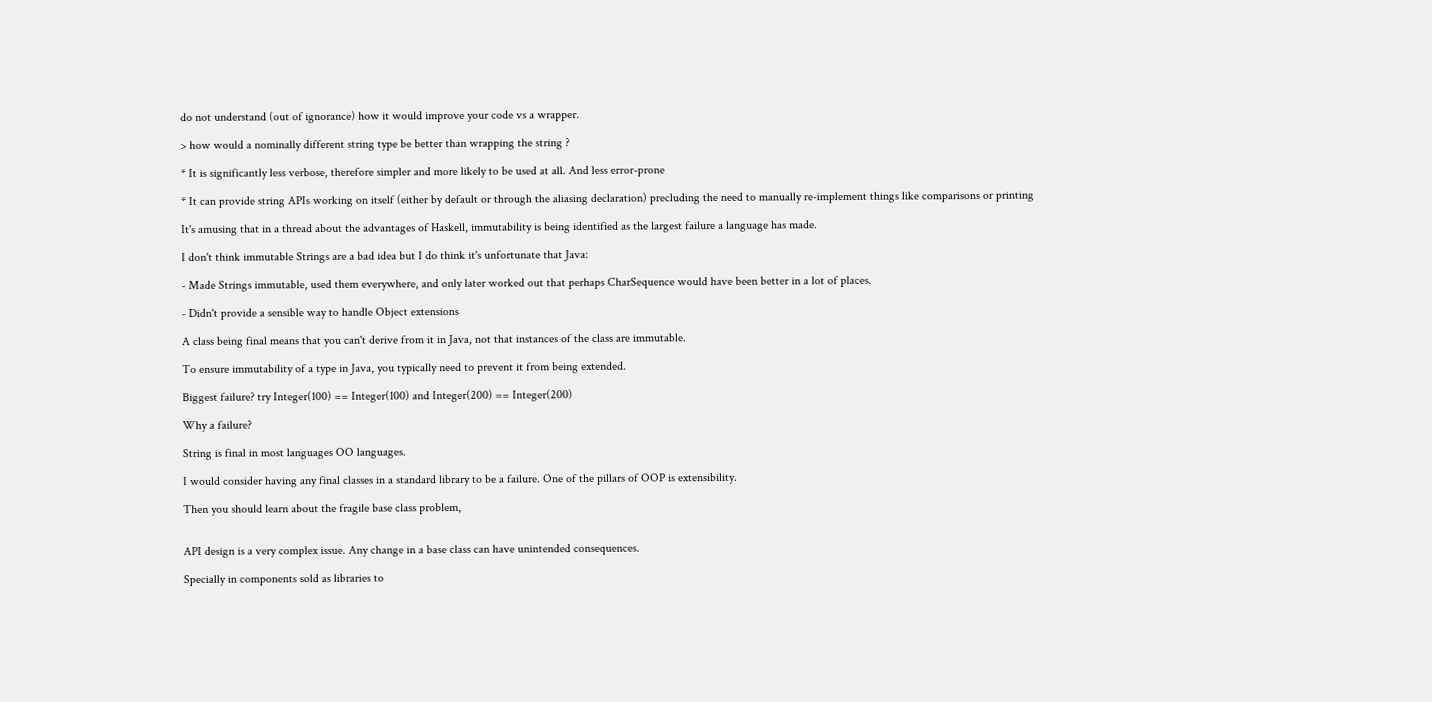do not understand (out of ignorance) how it would improve your code vs a wrapper.

> how would a nominally different string type be better than wrapping the string ?

* It is significantly less verbose, therefore simpler and more likely to be used at all. And less error-prone

* It can provide string APIs working on itself (either by default or through the aliasing declaration) precluding the need to manually re-implement things like comparisons or printing

It's amusing that in a thread about the advantages of Haskell, immutability is being identified as the largest failure a language has made.

I don't think immutable Strings are a bad idea but I do think it's unfortunate that Java:

- Made Strings immutable, used them everywhere, and only later worked out that perhaps CharSequence would have been better in a lot of places.

- Didn't provide a sensible way to handle Object extensions

A class being final means that you can't derive from it in Java, not that instances of the class are immutable.

To ensure immutability of a type in Java, you typically need to prevent it from being extended.

Biggest failure? try Integer(100) == Integer(100) and Integer(200) == Integer(200)

Why a failure?

String is final in most languages OO languages.

I would consider having any final classes in a standard library to be a failure. One of the pillars of OOP is extensibility.

Then you should learn about the fragile base class problem,


API design is a very complex issue. Any change in a base class can have unintended consequences.

Specially in components sold as libraries to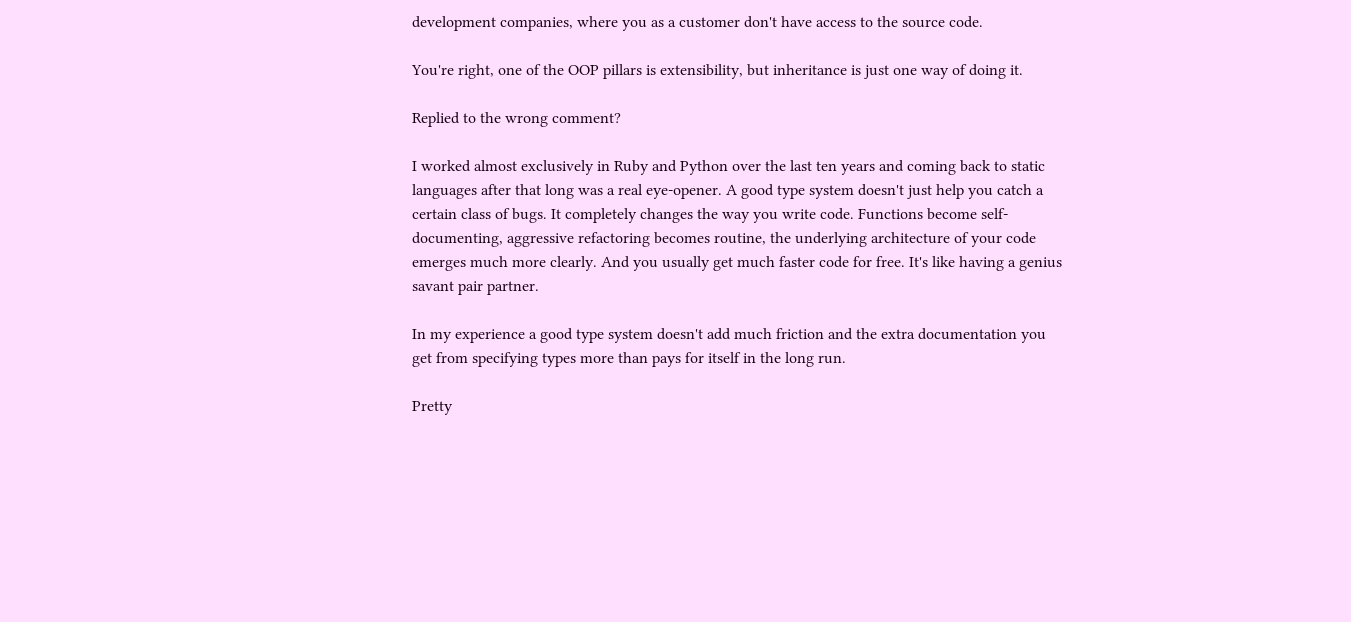development companies, where you as a customer don't have access to the source code.

You're right, one of the OOP pillars is extensibility, but inheritance is just one way of doing it.

Replied to the wrong comment?

I worked almost exclusively in Ruby and Python over the last ten years and coming back to static languages after that long was a real eye-opener. A good type system doesn't just help you catch a certain class of bugs. It completely changes the way you write code. Functions become self-documenting, aggressive refactoring becomes routine, the underlying architecture of your code emerges much more clearly. And you usually get much faster code for free. It's like having a genius savant pair partner.

In my experience a good type system doesn't add much friction and the extra documentation you get from specifying types more than pays for itself in the long run.

Pretty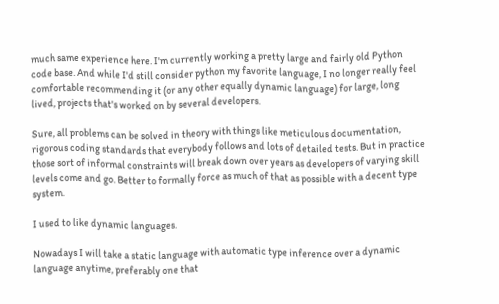much same experience here. I'm currently working a pretty large and fairly old Python code base. And while I'd still consider python my favorite language, I no longer really feel comfortable recommending it (or any other equally dynamic language) for large, long lived, projects that's worked on by several developers.

Sure, all problems can be solved in theory with things like meticulous documentation, rigorous coding standards that everybody follows and lots of detailed tests. But in practice those sort of informal constraints will break down over years as developers of varying skill levels come and go. Better to formally force as much of that as possible with a decent type system.

I used to like dynamic languages.

Nowadays I will take a static language with automatic type inference over a dynamic language anytime, preferably one that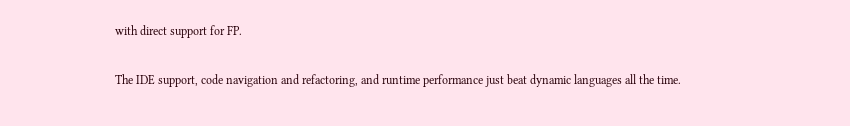with direct support for FP.

The IDE support, code navigation and refactoring, and runtime performance just beat dynamic languages all the time.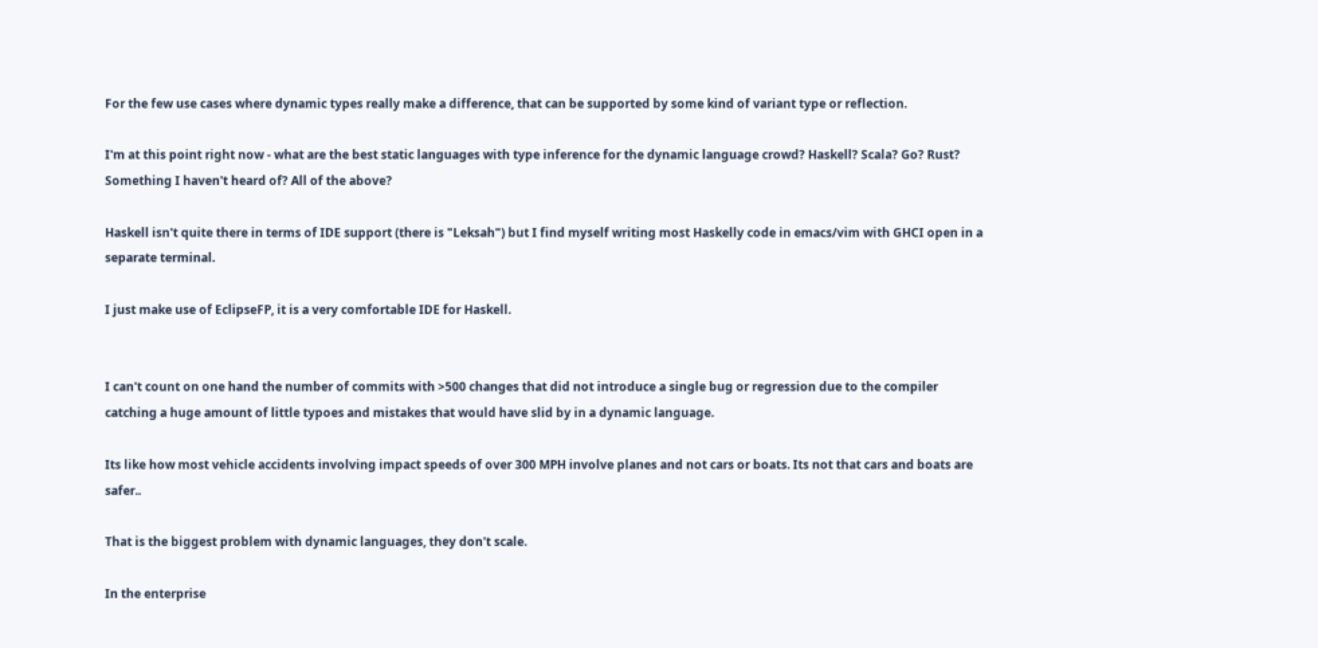For the few use cases where dynamic types really make a difference, that can be supported by some kind of variant type or reflection.

I'm at this point right now - what are the best static languages with type inference for the dynamic language crowd? Haskell? Scala? Go? Rust? Something I haven't heard of? All of the above?

Haskell isn't quite there in terms of IDE support (there is "Leksah") but I find myself writing most Haskelly code in emacs/vim with GHCI open in a separate terminal.

I just make use of EclipseFP, it is a very comfortable IDE for Haskell.


I can't count on one hand the number of commits with >500 changes that did not introduce a single bug or regression due to the compiler catching a huge amount of little typoes and mistakes that would have slid by in a dynamic language.

Its like how most vehicle accidents involving impact speeds of over 300 MPH involve planes and not cars or boats. Its not that cars and boats are safer..

That is the biggest problem with dynamic languages, they don't scale.

In the enterprise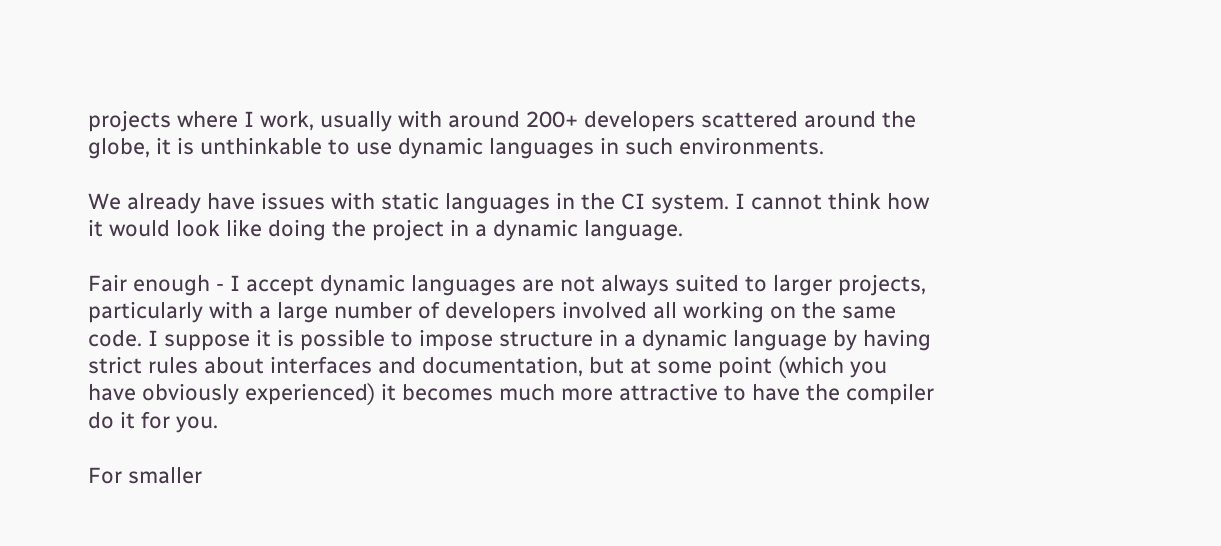projects where I work, usually with around 200+ developers scattered around the globe, it is unthinkable to use dynamic languages in such environments.

We already have issues with static languages in the CI system. I cannot think how it would look like doing the project in a dynamic language.

Fair enough - I accept dynamic languages are not always suited to larger projects, particularly with a large number of developers involved all working on the same code. I suppose it is possible to impose structure in a dynamic language by having strict rules about interfaces and documentation, but at some point (which you have obviously experienced) it becomes much more attractive to have the compiler do it for you.

For smaller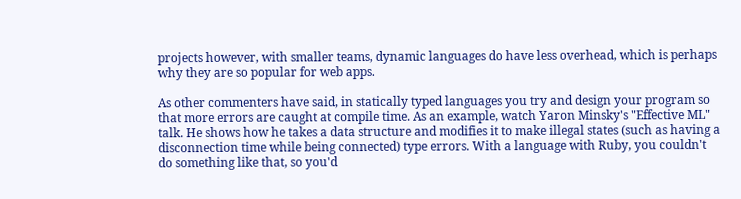projects however, with smaller teams, dynamic languages do have less overhead, which is perhaps why they are so popular for web apps.

As other commenters have said, in statically typed languages you try and design your program so that more errors are caught at compile time. As an example, watch Yaron Minsky's "Effective ML" talk. He shows how he takes a data structure and modifies it to make illegal states (such as having a disconnection time while being connected) type errors. With a language with Ruby, you couldn't do something like that, so you'd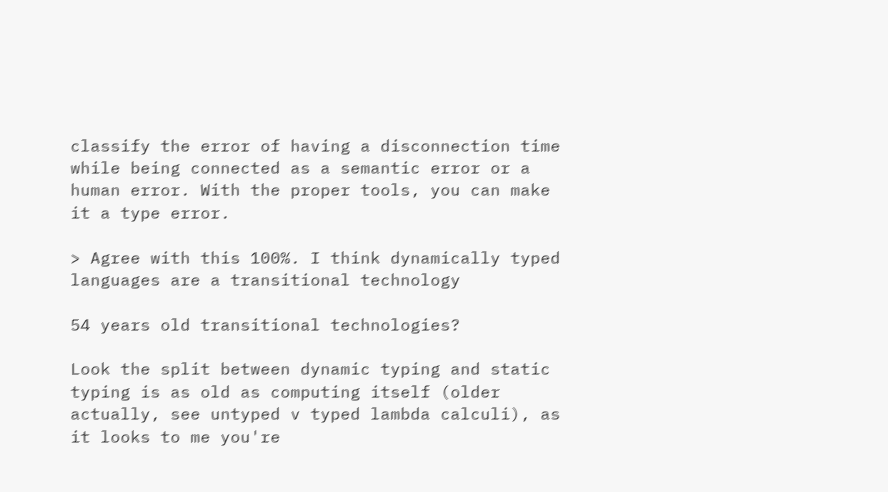classify the error of having a disconnection time while being connected as a semantic error or a human error. With the proper tools, you can make it a type error.

> Agree with this 100%. I think dynamically typed languages are a transitional technology

54 years old transitional technologies?

Look the split between dynamic typing and static typing is as old as computing itself (older actually, see untyped v typed lambda calculi), as it looks to me you're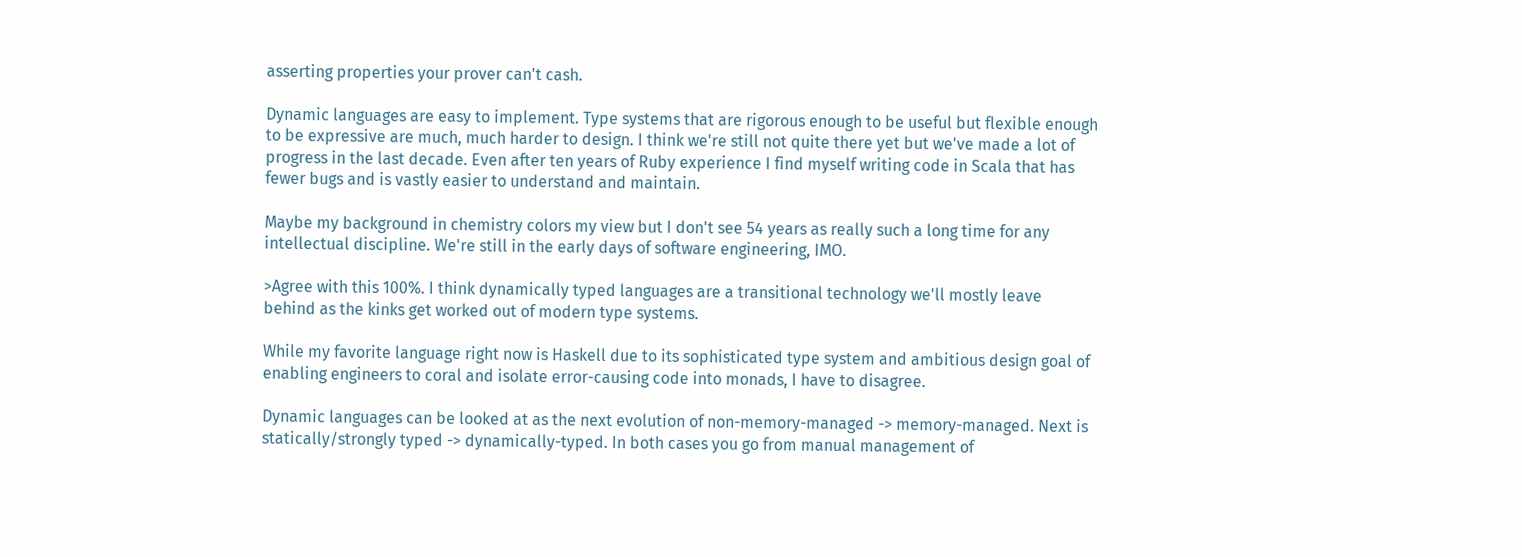asserting properties your prover can't cash.

Dynamic languages are easy to implement. Type systems that are rigorous enough to be useful but flexible enough to be expressive are much, much harder to design. I think we're still not quite there yet but we've made a lot of progress in the last decade. Even after ten years of Ruby experience I find myself writing code in Scala that has fewer bugs and is vastly easier to understand and maintain.

Maybe my background in chemistry colors my view but I don't see 54 years as really such a long time for any intellectual discipline. We're still in the early days of software engineering, IMO.

>Agree with this 100%. I think dynamically typed languages are a transitional technology we'll mostly leave behind as the kinks get worked out of modern type systems.

While my favorite language right now is Haskell due to its sophisticated type system and ambitious design goal of enabling engineers to coral and isolate error-causing code into monads, I have to disagree.

Dynamic languages can be looked at as the next evolution of non-memory-managed -> memory-managed. Next is statically/strongly typed -> dynamically-typed. In both cases you go from manual management of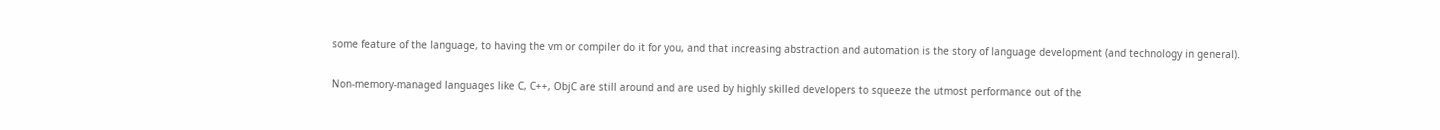some feature of the language, to having the vm or compiler do it for you, and that increasing abstraction and automation is the story of language development (and technology in general).

Non-memory-managed languages like C, C++, ObjC are still around and are used by highly skilled developers to squeeze the utmost performance out of the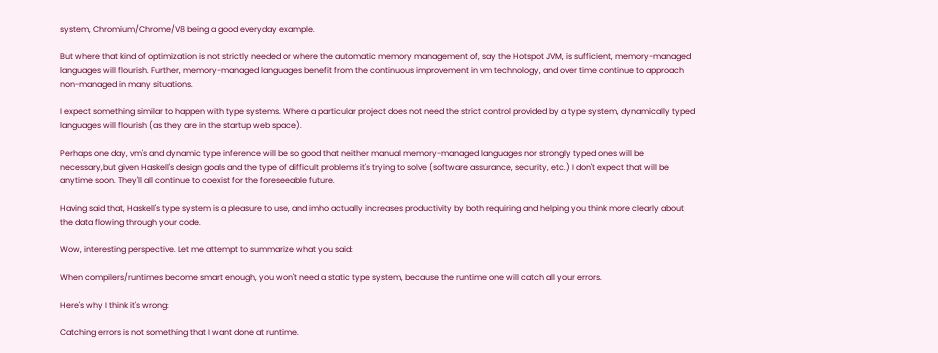system, Chromium/Chrome/V8 being a good everyday example.

But where that kind of optimization is not strictly needed or where the automatic memory management of, say the Hotspot JVM, is sufficient, memory-managed languages will flourish. Further, memory-managed languages benefit from the continuous improvement in vm technology, and over time continue to approach non-managed in many situations.

I expect something similar to happen with type systems. Where a particular project does not need the strict control provided by a type system, dynamically typed languages will flourish (as they are in the startup web space).

Perhaps one day, vm's and dynamic type inference will be so good that neither manual memory-managed languages nor strongly typed ones will be necessary,but given Haskell's design goals and the type of difficult problems it's trying to solve (software assurance, security, etc.) I don't expect that will be anytime soon. They'll all continue to coexist for the foreseeable future.

Having said that, Haskell's type system is a pleasure to use, and imho actually increases productivity by both requiring and helping you think more clearly about the data flowing through your code.

Wow, interesting perspective. Let me attempt to summarize what you said:

When compilers/runtimes become smart enough, you won't need a static type system, because the runtime one will catch all your errors.

Here's why I think it's wrong:

Catching errors is not something that I want done at runtime.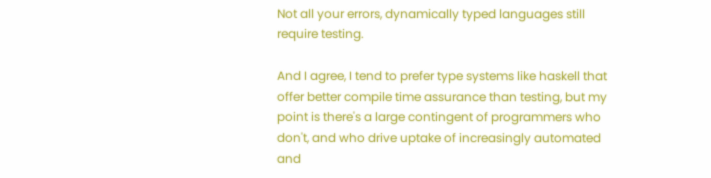Not all your errors, dynamically typed languages still require testing.

And I agree, I tend to prefer type systems like haskell that offer better compile time assurance than testing, but my point is there's a large contingent of programmers who don't, and who drive uptake of increasingly automated and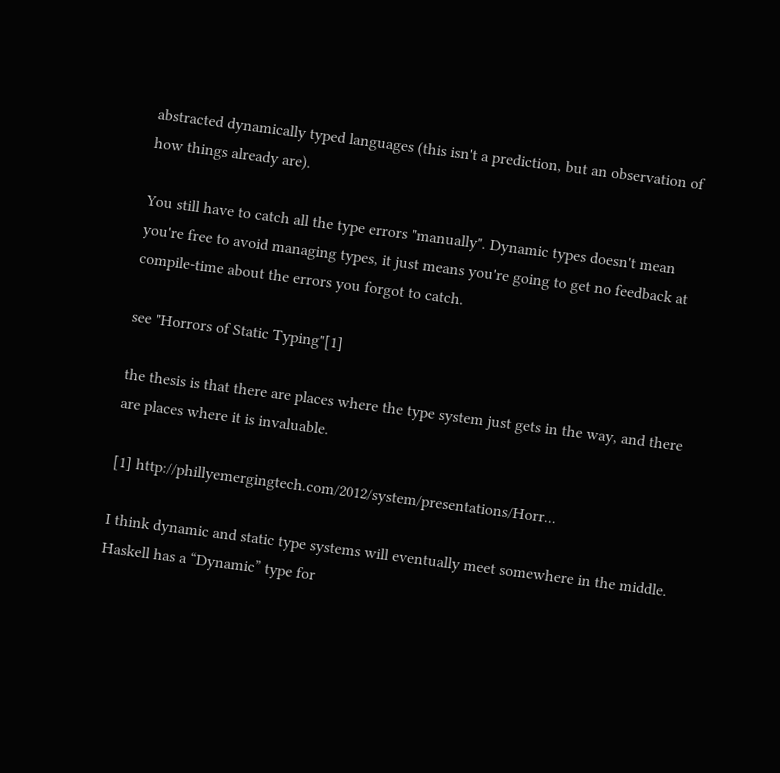abstracted dynamically typed languages (this isn't a prediction, but an observation of how things already are).

You still have to catch all the type errors "manually". Dynamic types doesn't mean you're free to avoid managing types, it just means you're going to get no feedback at compile-time about the errors you forgot to catch.

see "Horrors of Static Typing"[1]

the thesis is that there are places where the type system just gets in the way, and there are places where it is invaluable.

[1] http://phillyemergingtech.com/2012/system/presentations/Horr...

I think dynamic and static type systems will eventually meet somewhere in the middle. Haskell has a “Dynamic” type for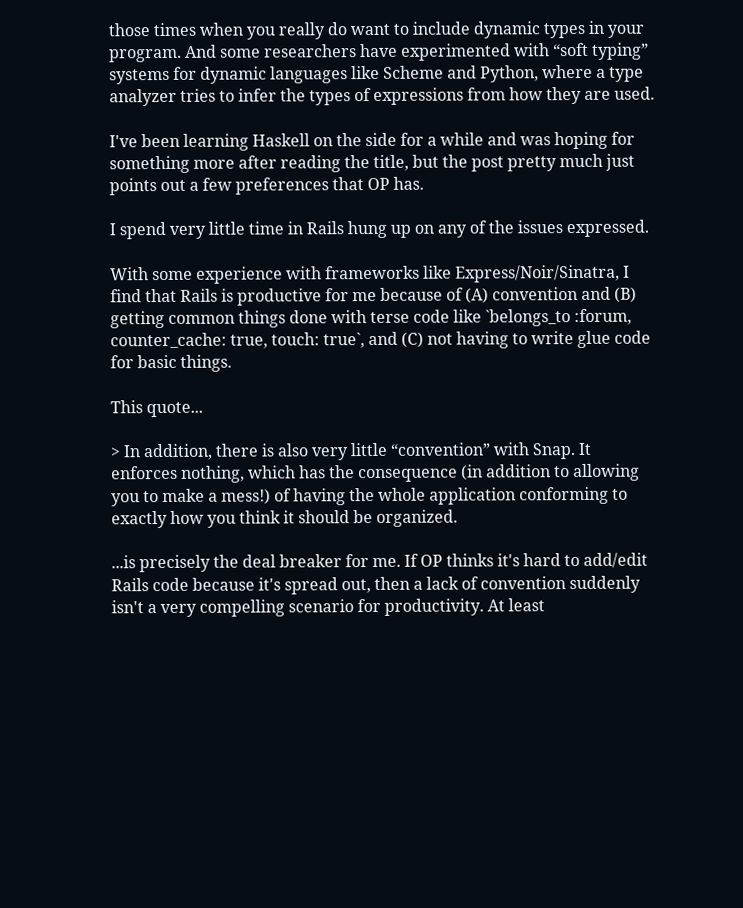those times when you really do want to include dynamic types in your program. And some researchers have experimented with “soft typing” systems for dynamic languages like Scheme and Python, where a type analyzer tries to infer the types of expressions from how they are used.

I've been learning Haskell on the side for a while and was hoping for something more after reading the title, but the post pretty much just points out a few preferences that OP has.

I spend very little time in Rails hung up on any of the issues expressed.

With some experience with frameworks like Express/Noir/Sinatra, I find that Rails is productive for me because of (A) convention and (B) getting common things done with terse code like `belongs_to :forum, counter_cache: true, touch: true`, and (C) not having to write glue code for basic things.

This quote...

> In addition, there is also very little “convention” with Snap. It enforces nothing, which has the consequence (in addition to allowing you to make a mess!) of having the whole application conforming to exactly how you think it should be organized.

...is precisely the deal breaker for me. If OP thinks it's hard to add/edit Rails code because it's spread out, then a lack of convention suddenly isn't a very compelling scenario for productivity. At least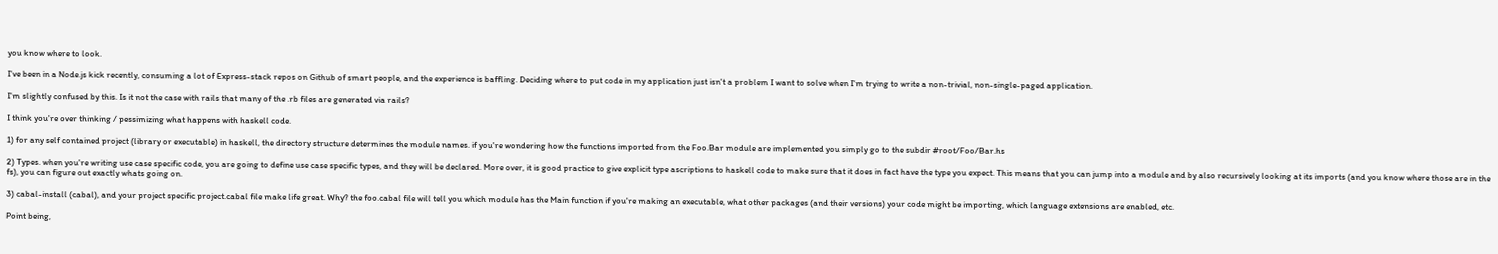you know where to look.

I've been in a Node.js kick recently, consuming a lot of Express-stack repos on Github of smart people, and the experience is baffling. Deciding where to put code in my application just isn't a problem I want to solve when I'm trying to write a non-trivial, non-single-paged application.

I'm slightly confused by this. Is it not the case with rails that many of the .rb files are generated via rails?

I think you're over thinking / pessimizing what happens with haskell code.

1) for any self contained project (library or executable) in haskell, the directory structure determines the module names. if you're wondering how the functions imported from the Foo.Bar module are implemented you simply go to the subdir #root/Foo/Bar.hs

2) Types. when you're writing use case specific code, you are going to define use case specific types, and they will be declared. More over, it is good practice to give explicit type ascriptions to haskell code to make sure that it does in fact have the type you expect. This means that you can jump into a module and by also recursively looking at its imports (and you know where those are in the fs), you can figure out exactly whats going on.

3) cabal-install (cabal), and your project specific project.cabal file make life great. Why? the foo.cabal file will tell you which module has the Main function if you're making an executable, what other packages (and their versions) your code might be importing, which language extensions are enabled, etc.

Point being,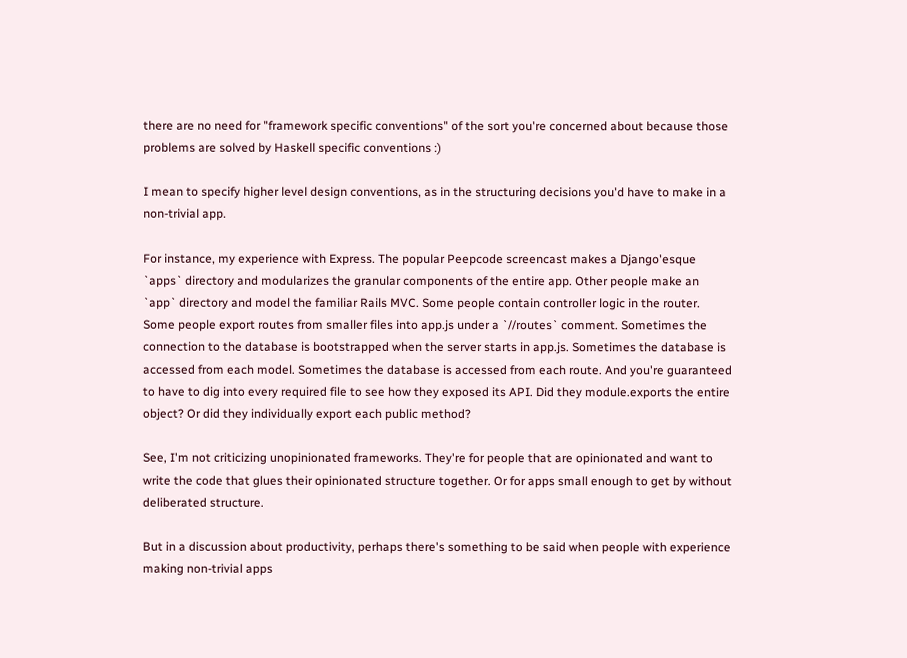there are no need for "framework specific conventions" of the sort you're concerned about because those problems are solved by Haskell specific conventions :)

I mean to specify higher level design conventions, as in the structuring decisions you'd have to make in a non-trivial app.

For instance, my experience with Express. The popular Peepcode screencast makes a Django'esque `apps` directory and modularizes the granular components of the entire app. Other people make an `app` directory and model the familiar Rails MVC. Some people contain controller logic in the router. Some people export routes from smaller files into app.js under a `//routes` comment. Sometimes the connection to the database is bootstrapped when the server starts in app.js. Sometimes the database is accessed from each model. Sometimes the database is accessed from each route. And you're guaranteed to have to dig into every required file to see how they exposed its API. Did they module.exports the entire object? Or did they individually export each public method?

See, I'm not criticizing unopinionated frameworks. They're for people that are opinionated and want to write the code that glues their opinionated structure together. Or for apps small enough to get by without deliberated structure.

But in a discussion about productivity, perhaps there's something to be said when people with experience making non-trivial apps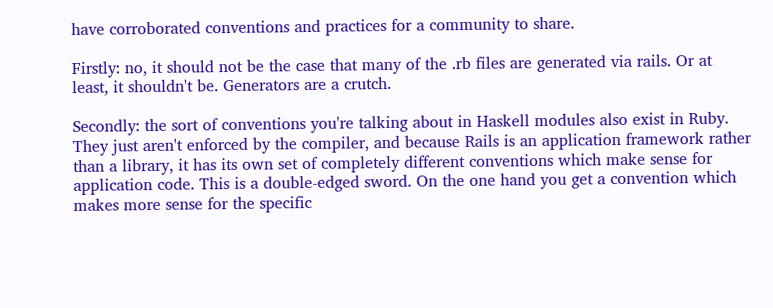have corroborated conventions and practices for a community to share.

Firstly: no, it should not be the case that many of the .rb files are generated via rails. Or at least, it shouldn't be. Generators are a crutch.

Secondly: the sort of conventions you're talking about in Haskell modules also exist in Ruby. They just aren't enforced by the compiler, and because Rails is an application framework rather than a library, it has its own set of completely different conventions which make sense for application code. This is a double-edged sword. On the one hand you get a convention which makes more sense for the specific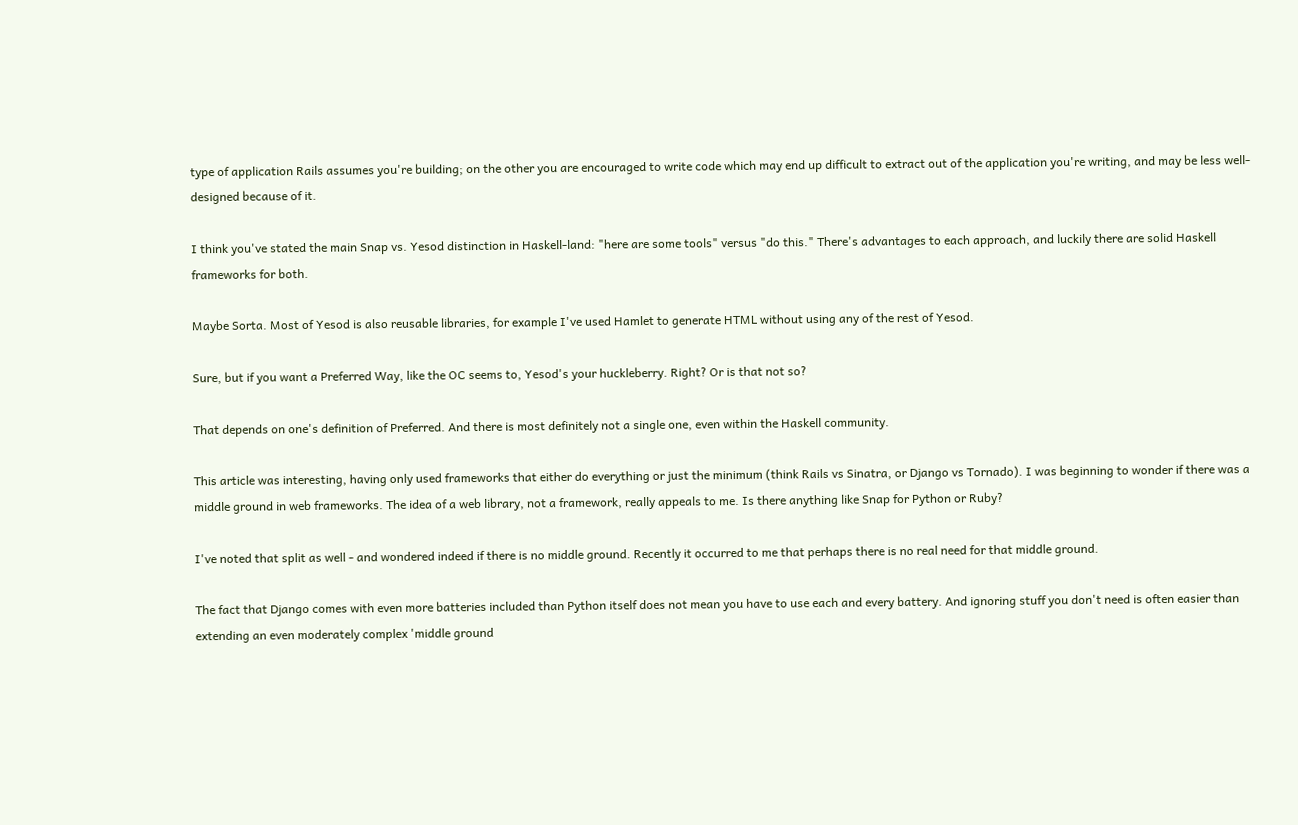type of application Rails assumes you're building; on the other you are encouraged to write code which may end up difficult to extract out of the application you're writing, and may be less well-designed because of it.

I think you've stated the main Snap vs. Yesod distinction in Haskell-land: "here are some tools" versus "do this." There's advantages to each approach, and luckily there are solid Haskell frameworks for both.

Maybe Sorta. Most of Yesod is also reusable libraries, for example I've used Hamlet to generate HTML without using any of the rest of Yesod.

Sure, but if you want a Preferred Way, like the OC seems to, Yesod's your huckleberry. Right? Or is that not so?

That depends on one's definition of Preferred. And there is most definitely not a single one, even within the Haskell community.

This article was interesting, having only used frameworks that either do everything or just the minimum (think Rails vs Sinatra, or Django vs Tornado). I was beginning to wonder if there was a middle ground in web frameworks. The idea of a web library, not a framework, really appeals to me. Is there anything like Snap for Python or Ruby?

I've noted that split as well - and wondered indeed if there is no middle ground. Recently it occurred to me that perhaps there is no real need for that middle ground.

The fact that Django comes with even more batteries included than Python itself does not mean you have to use each and every battery. And ignoring stuff you don't need is often easier than extending an even moderately complex 'middle ground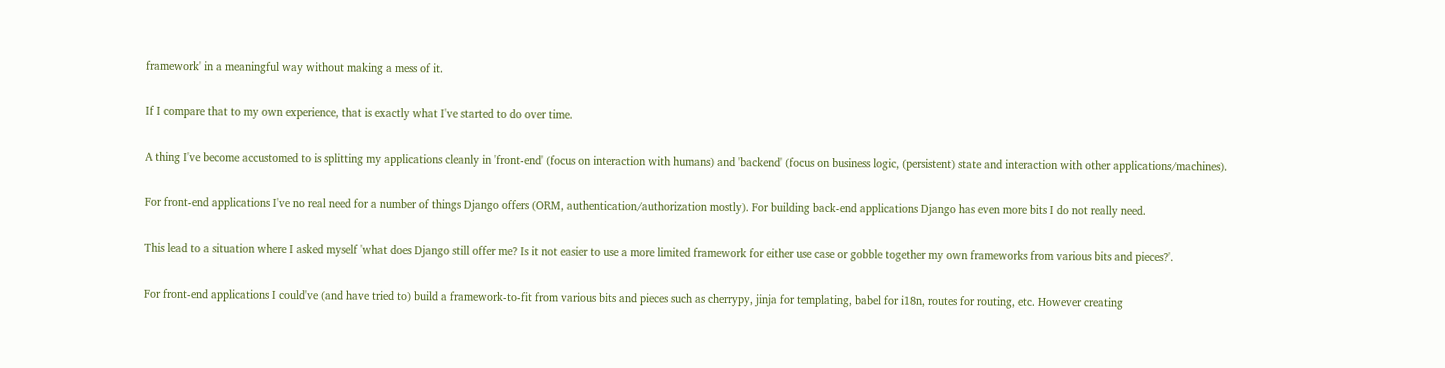framework' in a meaningful way without making a mess of it.

If I compare that to my own experience, that is exactly what I've started to do over time.

A thing I've become accustomed to is splitting my applications cleanly in 'front-end' (focus on interaction with humans) and 'backend' (focus on business logic, (persistent) state and interaction with other applications/machines).

For front-end applications I've no real need for a number of things Django offers (ORM, authentication/authorization mostly). For building back-end applications Django has even more bits I do not really need.

This lead to a situation where I asked myself 'what does Django still offer me? Is it not easier to use a more limited framework for either use case or gobble together my own frameworks from various bits and pieces?'.

For front-end applications I could've (and have tried to) build a framework-to-fit from various bits and pieces such as cherrypy, jinja for templating, babel for i18n, routes for routing, etc. However creating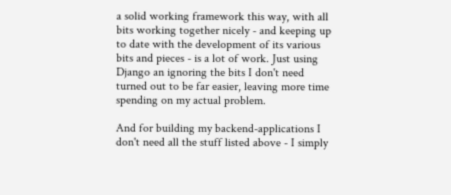a solid working framework this way, with all bits working together nicely - and keeping up to date with the development of its various bits and pieces - is a lot of work. Just using Django an ignoring the bits I don't need turned out to be far easier, leaving more time spending on my actual problem.

And for building my backend-applications I don't need all the stuff listed above - I simply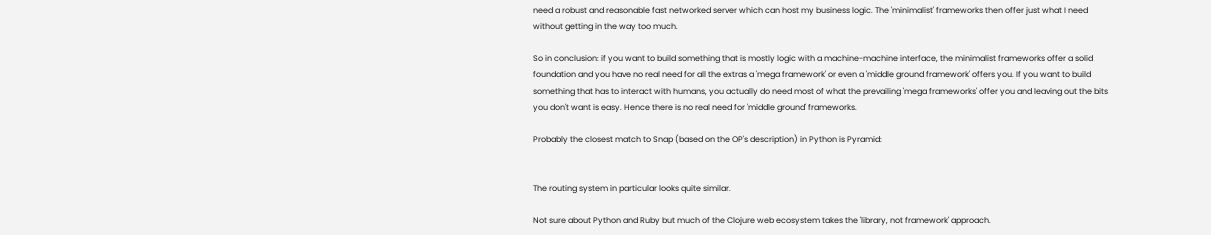need a robust and reasonable fast networked server which can host my business logic. The 'minimalist' frameworks then offer just what I need without getting in the way too much.

So in conclusion: if you want to build something that is mostly logic with a machine-machine interface, the minimalist frameworks offer a solid foundation and you have no real need for all the extras a 'mega framework' or even a 'middle ground framework' offers you. If you want to build something that has to interact with humans, you actually do need most of what the prevailing 'mega frameworks' offer you and leaving out the bits you don't want is easy. Hence there is no real need for 'middle ground' frameworks.

Probably the closest match to Snap (based on the OP's description) in Python is Pyramid:


The routing system in particular looks quite similar.

Not sure about Python and Ruby but much of the Clojure web ecosystem takes the 'library, not framework' approach.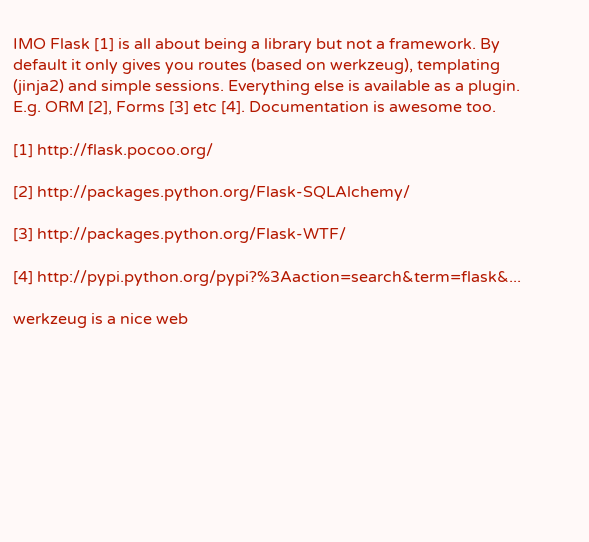IMO Flask [1] is all about being a library but not a framework. By default it only gives you routes (based on werkzeug), templating (jinja2) and simple sessions. Everything else is available as a plugin. E.g. ORM [2], Forms [3] etc [4]. Documentation is awesome too.

[1] http://flask.pocoo.org/

[2] http://packages.python.org/Flask-SQLAlchemy/

[3] http://packages.python.org/Flask-WTF/

[4] http://pypi.python.org/pypi?%3Aaction=search&term=flask&...

werkzeug is a nice web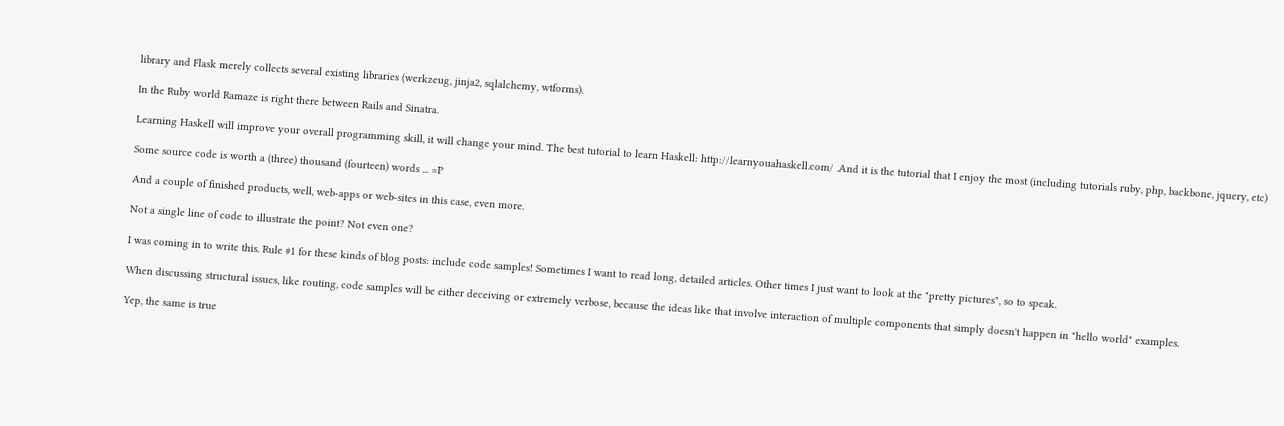library and Flask merely collects several existing libraries (werkzeug, jinja2, sqlalchemy, wtforms).

In the Ruby world Ramaze is right there between Rails and Sinatra.

Learning Haskell will improve your overall programming skill, it will change your mind. The best tutorial to learn Haskell: http://learnyouahaskell.com/ .And it is the tutorial that I enjoy the most (including tutorials ruby, php, backbone, jquery, etc)

Some source code is worth a (three) thousand (fourteen) words ... =P

And a couple of finished products, well, web-apps or web-sites in this case, even more.

Not a single line of code to illustrate the point? Not even one?

I was coming in to write this. Rule #1 for these kinds of blog posts: include code samples! Sometimes I want to read long, detailed articles. Other times I just want to look at the "pretty pictures", so to speak.

When discussing structural issues, like routing, code samples will be either deceiving or extremely verbose, because the ideas like that involve interaction of multiple components that simply doesn't happen in "hello world" examples.

Yep, the same is true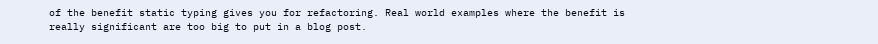of the benefit static typing gives you for refactoring. Real world examples where the benefit is really significant are too big to put in a blog post.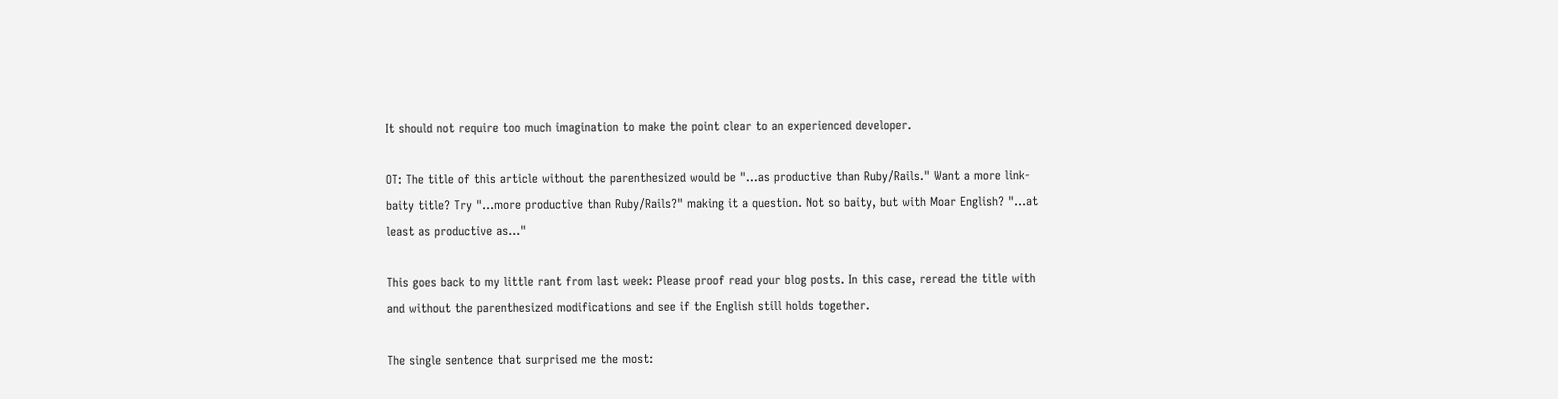It should not require too much imagination to make the point clear to an experienced developer.

OT: The title of this article without the parenthesized would be "...as productive than Ruby/Rails." Want a more link-baity title? Try "...more productive than Ruby/Rails?" making it a question. Not so baity, but with Moar English? "...at least as productive as..."

This goes back to my little rant from last week: Please proof read your blog posts. In this case, reread the title with and without the parenthesized modifications and see if the English still holds together.

The single sentence that surprised me the most: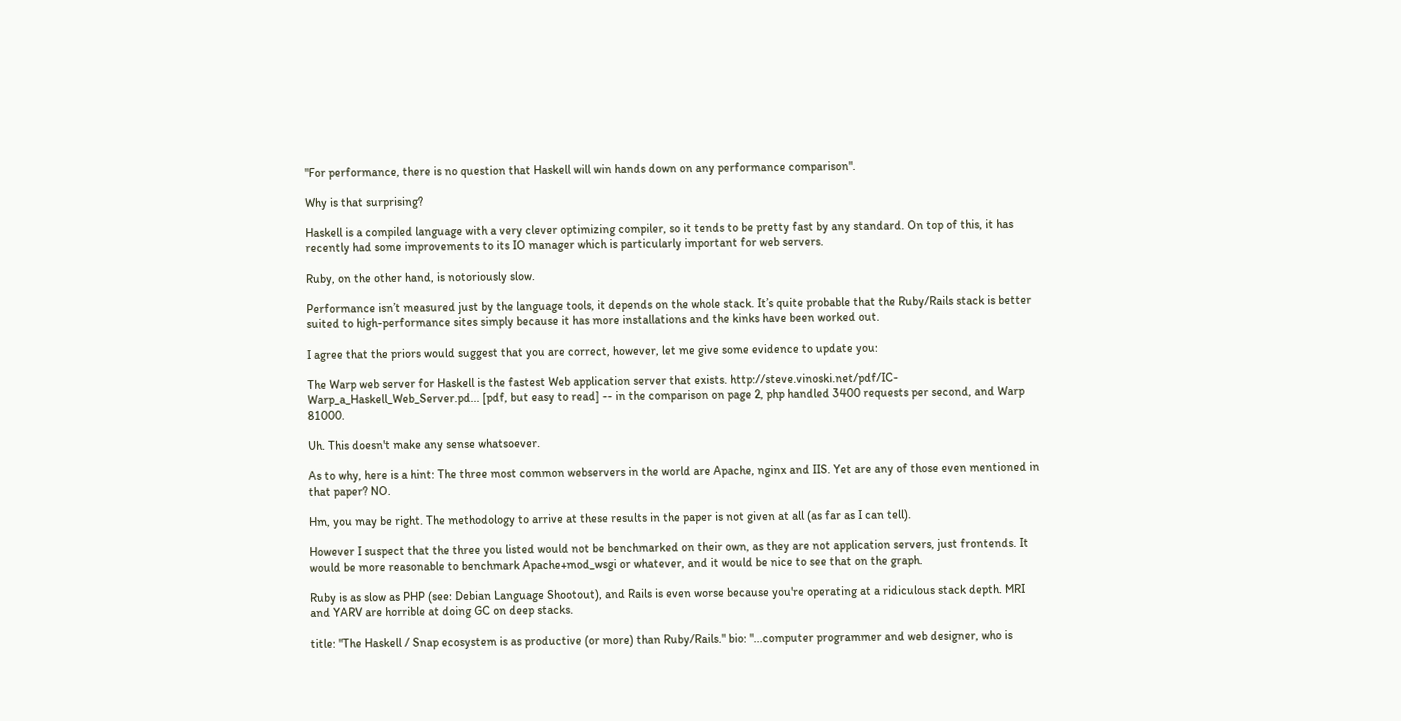"For performance, there is no question that Haskell will win hands down on any performance comparison".

Why is that surprising?

Haskell is a compiled language with a very clever optimizing compiler, so it tends to be pretty fast by any standard. On top of this, it has recently had some improvements to its IO manager which is particularly important for web servers.

Ruby, on the other hand, is notoriously slow.

Performance isn’t measured just by the language tools, it depends on the whole stack. It’s quite probable that the Ruby/Rails stack is better suited to high-performance sites simply because it has more installations and the kinks have been worked out.

I agree that the priors would suggest that you are correct, however, let me give some evidence to update you:

The Warp web server for Haskell is the fastest Web application server that exists. http://steve.vinoski.net/pdf/IC-Warp_a_Haskell_Web_Server.pd... [pdf, but easy to read] -- in the comparison on page 2, php handled 3400 requests per second, and Warp 81000.

Uh. This doesn't make any sense whatsoever.

As to why, here is a hint: The three most common webservers in the world are Apache, nginx and IIS. Yet are any of those even mentioned in that paper? NO.

Hm, you may be right. The methodology to arrive at these results in the paper is not given at all (as far as I can tell).

However I suspect that the three you listed would not be benchmarked on their own, as they are not application servers, just frontends. It would be more reasonable to benchmark Apache+mod_wsgi or whatever, and it would be nice to see that on the graph.

Ruby is as slow as PHP (see: Debian Language Shootout), and Rails is even worse because you're operating at a ridiculous stack depth. MRI and YARV are horrible at doing GC on deep stacks.

title: "The Haskell / Snap ecosystem is as productive (or more) than Ruby/Rails." bio: "...computer programmer and web designer, who is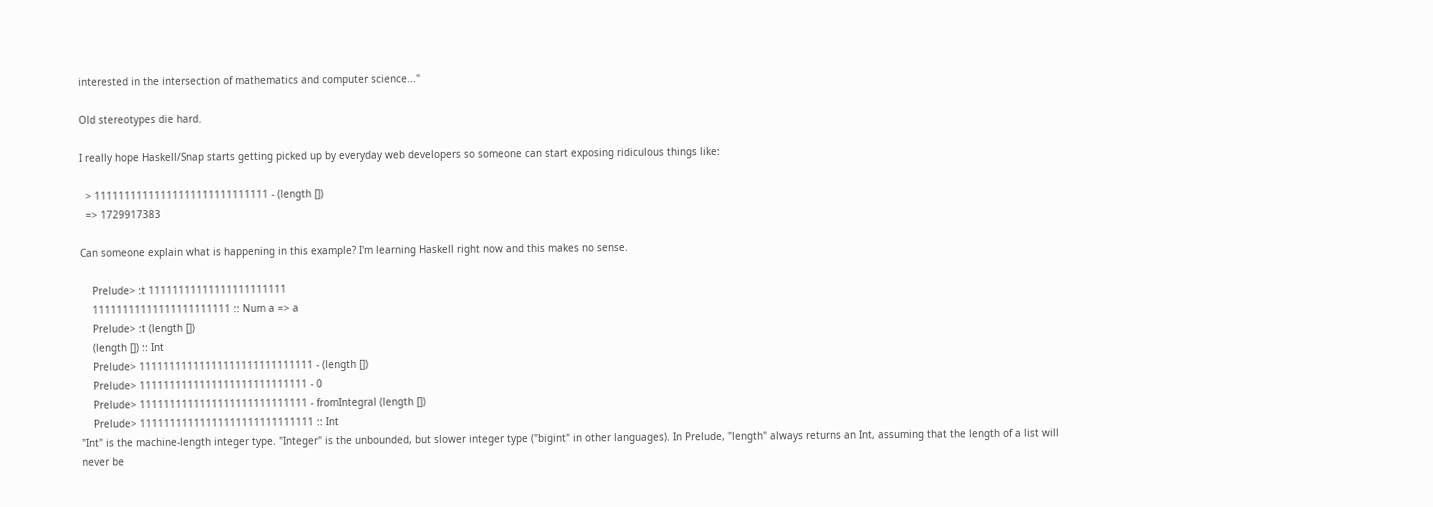interested in the intersection of mathematics and computer science..."

Old stereotypes die hard.

I really hope Haskell/Snap starts getting picked up by everyday web developers so someone can start exposing ridiculous things like:

  > 11111111111111111111111111111 - (length [])
  => 1729917383

Can someone explain what is happening in this example? I'm learning Haskell right now and this makes no sense.

    Prelude> :t 11111111111111111111111
    11111111111111111111111 :: Num a => a
    Prelude> :t (length [])
    (length []) :: Int
    Prelude> 11111111111111111111111111111 - (length [])
    Prelude> 1111111111111111111111111111 - 0
    Prelude> 1111111111111111111111111111 - fromIntegral (length [])
    Prelude> 11111111111111111111111111111 :: Int
"Int" is the machine-length integer type. "Integer" is the unbounded, but slower integer type ("bigint" in other languages). In Prelude, "length" always returns an Int, assuming that the length of a list will never be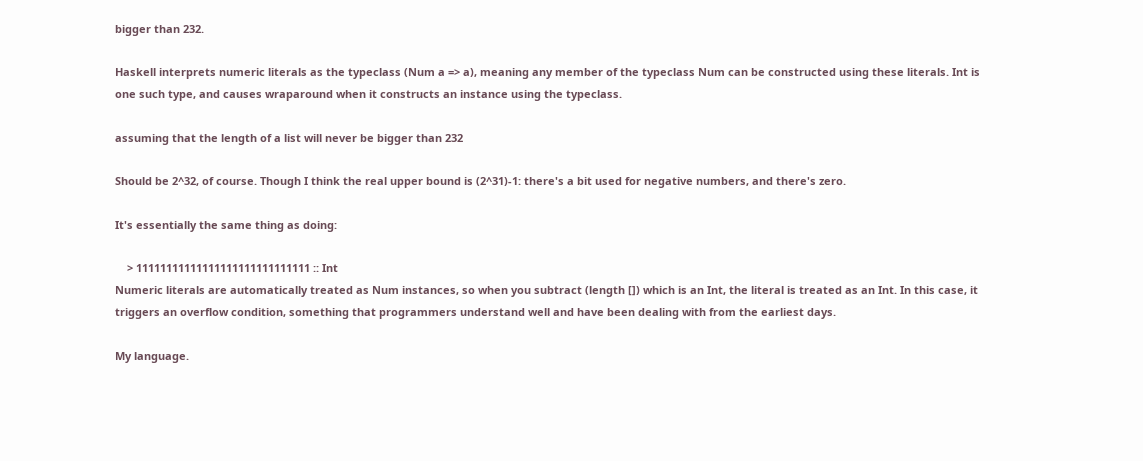bigger than 232.

Haskell interprets numeric literals as the typeclass (Num a => a), meaning any member of the typeclass Num can be constructed using these literals. Int is one such type, and causes wraparound when it constructs an instance using the typeclass.

assuming that the length of a list will never be bigger than 232

Should be 2^32, of course. Though I think the real upper bound is (2^31)-1: there's a bit used for negative numbers, and there's zero.

It's essentially the same thing as doing:

    > 11111111111111111111111111111 :: Int
Numeric literals are automatically treated as Num instances, so when you subtract (length []) which is an Int, the literal is treated as an Int. In this case, it triggers an overflow condition, something that programmers understand well and have been dealing with from the earliest days.

My language.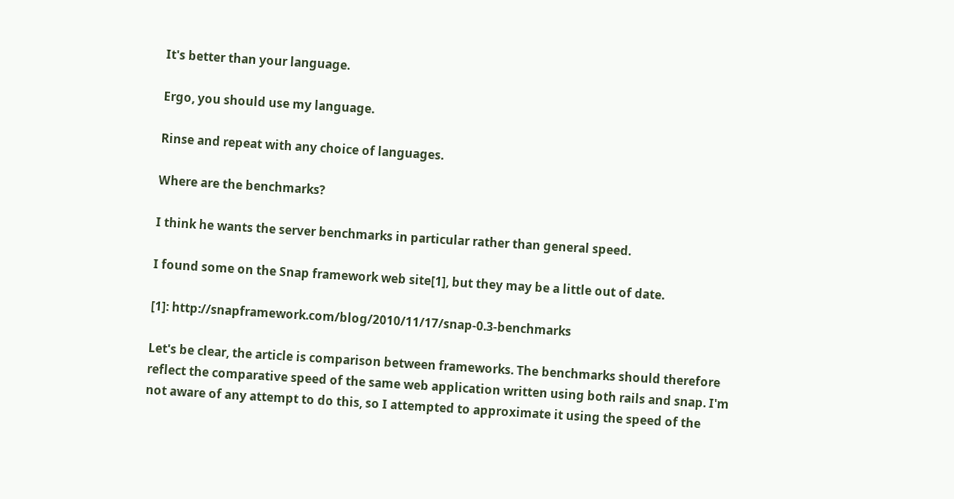It's better than your language.

Ergo, you should use my language.

Rinse and repeat with any choice of languages.

Where are the benchmarks?

I think he wants the server benchmarks in particular rather than general speed.

I found some on the Snap framework web site[1], but they may be a little out of date.

[1]: http://snapframework.com/blog/2010/11/17/snap-0.3-benchmarks

Let's be clear, the article is comparison between frameworks. The benchmarks should therefore reflect the comparative speed of the same web application written using both rails and snap. I'm not aware of any attempt to do this, so I attempted to approximate it using the speed of the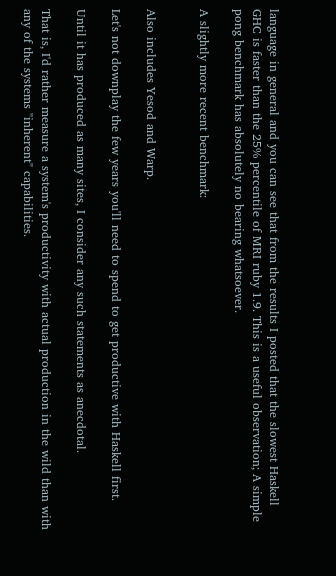language in general and you can see that from the results I posted that the slowest Haskell GHC is faster than the 25% percentile of MRI ruby 1.9. This is a useful observation; A simple pong benchmark has absolutely no bearing whatsoever.

A slightly more recent benchmark:


Also includes Yesod and Warp.

Let's not downplay the few years you'll need to spend to get productive with Haskell first.

Until it has produced as many sites, I consider any such statements as anecdotal.

That is, I'd rather measure a system's productivity with actual production in the wild than with any of the systems "inherent" capabilities.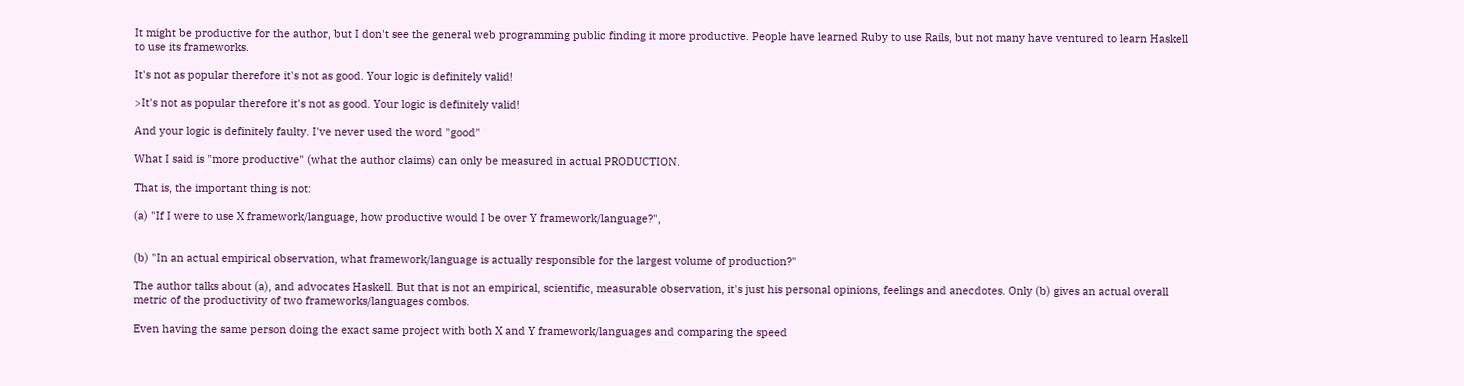It might be productive for the author, but I don't see the general web programming public finding it more productive. People have learned Ruby to use Rails, but not many have ventured to learn Haskell to use its frameworks.

It's not as popular therefore it's not as good. Your logic is definitely valid!

>It's not as popular therefore it's not as good. Your logic is definitely valid!

And your logic is definitely faulty. I've never used the word "good"

What I said is "more productive" (what the author claims) can only be measured in actual PRODUCTION.

That is, the important thing is not:

(a) "If I were to use X framework/language, how productive would I be over Y framework/language?",


(b) "In an actual empirical observation, what framework/language is actually responsible for the largest volume of production?"

The author talks about (a), and advocates Haskell. But that is not an empirical, scientific, measurable observation, it's just his personal opinions, feelings and anecdotes. Only (b) gives an actual overall metric of the productivity of two frameworks/languages combos.

Even having the same person doing the exact same project with both X and Y framework/languages and comparing the speed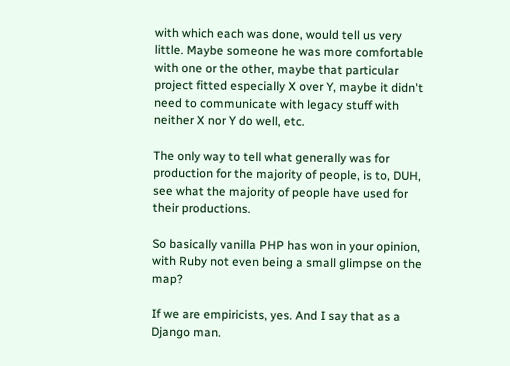with which each was done, would tell us very little. Maybe someone he was more comfortable with one or the other, maybe that particular project fitted especially X over Y, maybe it didn't need to communicate with legacy stuff with neither X nor Y do well, etc.

The only way to tell what generally was for production for the majority of people, is to, DUH, see what the majority of people have used for their productions.

So basically vanilla PHP has won in your opinion, with Ruby not even being a small glimpse on the map?

If we are empiricists, yes. And I say that as a Django man.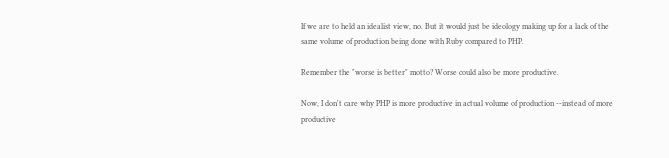If we are to held an idealist view, no. But it would just be ideology making up for a lack of the same volume of production being done with Ruby compared to PHP.

Remember the "worse is better" motto? Worse could also be more productive.

Now, I don't care why PHP is more productive in actual volume of production --instead of more productive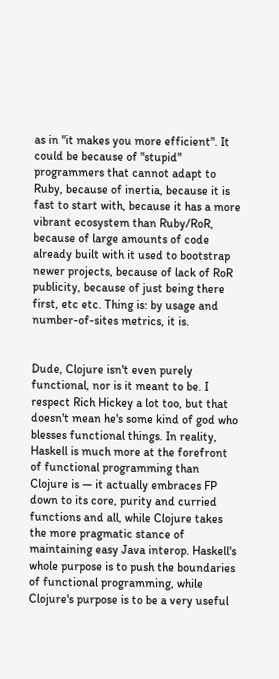as in "it makes you more efficient". It could be because of "stupid" programmers that cannot adapt to Ruby, because of inertia, because it is fast to start with, because it has a more vibrant ecosystem than Ruby/RoR, because of large amounts of code already built with it used to bootstrap newer projects, because of lack of RoR publicity, because of just being there first, etc etc. Thing is: by usage and number-of-sites metrics, it is.


Dude, Clojure isn't even purely functional, nor is it meant to be. I respect Rich Hickey a lot too, but that doesn't mean he's some kind of god who blesses functional things. In reality, Haskell is much more at the forefront of functional programming than Clojure is — it actually embraces FP down to its core, purity and curried functions and all, while Clojure takes the more pragmatic stance of maintaining easy Java interop. Haskell's whole purpose is to push the boundaries of functional programming, while Clojure's purpose is to be a very useful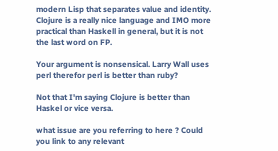modern Lisp that separates value and identity. Clojure is a really nice language and IMO more practical than Haskell in general, but it is not the last word on FP.

Your argument is nonsensical. Larry Wall uses perl therefor perl is better than ruby?

Not that I'm saying Clojure is better than Haskel or vice versa.

what issue are you referring to here ? Could you link to any relevant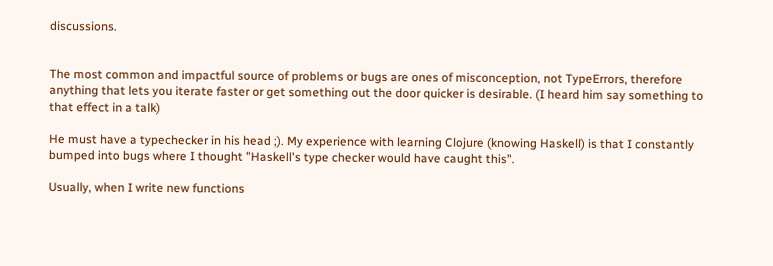discussions.


The most common and impactful source of problems or bugs are ones of misconception, not TypeErrors, therefore anything that lets you iterate faster or get something out the door quicker is desirable. (I heard him say something to that effect in a talk)

He must have a typechecker in his head ;). My experience with learning Clojure (knowing Haskell) is that I constantly bumped into bugs where I thought "Haskell's type checker would have caught this".

Usually, when I write new functions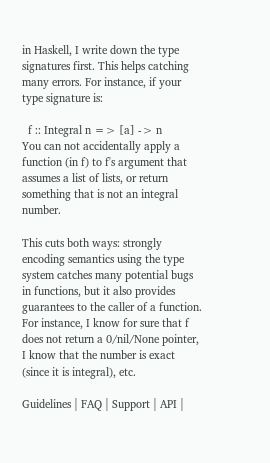in Haskell, I write down the type signatures first. This helps catching many errors. For instance, if your type signature is:

  f :: Integral n => [a] -> n
You can not accidentally apply a function (in f) to f's argument that assumes a list of lists, or return something that is not an integral number.

This cuts both ways: strongly encoding semantics using the type system catches many potential bugs in functions, but it also provides guarantees to the caller of a function. For instance, I know for sure that f does not return a 0/nil/None pointer, I know that the number is exact (since it is integral), etc.

Guidelines | FAQ | Support | API |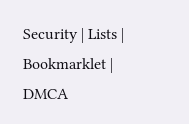Security | Lists | Bookmarklet | DMCA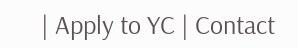| Apply to YC | Contact